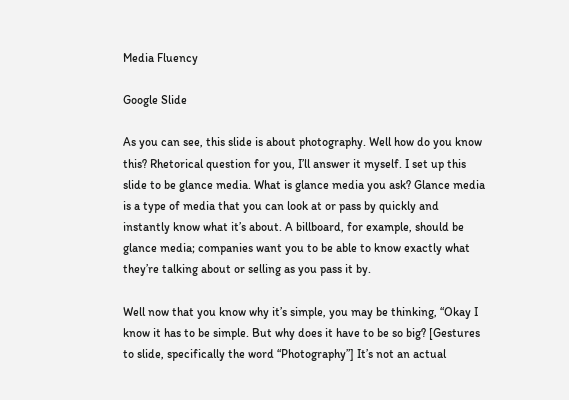Media Fluency

Google Slide

As you can see, this slide is about photography. Well how do you know this? Rhetorical question for you, I’ll answer it myself. I set up this slide to be glance media. What is glance media you ask? Glance media is a type of media that you can look at or pass by quickly and instantly know what it’s about. A billboard, for example, should be glance media; companies want you to be able to know exactly what they’re talking about or selling as you pass it by.

Well now that you know why it’s simple, you may be thinking, “Okay I know it has to be simple. But why does it have to be so big? [Gestures to slide, specifically the word “Photography”] It’s not an actual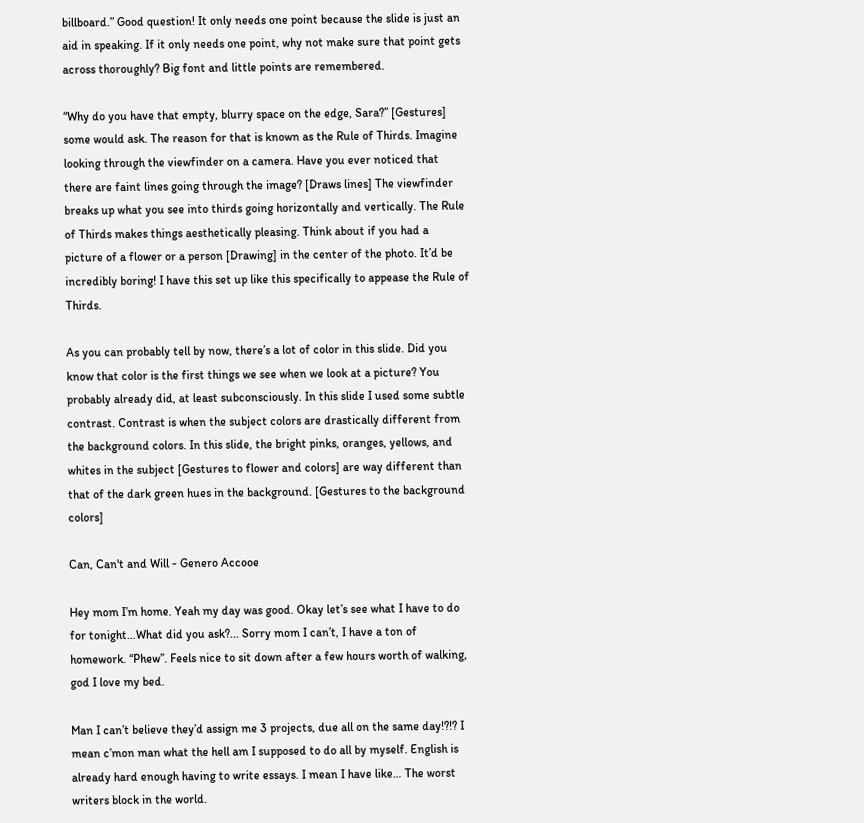billboard.” Good question! It only needs one point because the slide is just an aid in speaking. If it only needs one point, why not make sure that point gets across thoroughly? Big font and little points are remembered.

“Why do you have that empty, blurry space on the edge, Sara?” [Gestures] some would ask. The reason for that is known as the Rule of Thirds. Imagine looking through the viewfinder on a camera. Have you ever noticed that there are faint lines going through the image? [Draws lines] The viewfinder breaks up what you see into thirds going horizontally and vertically. The Rule of Thirds makes things aesthetically pleasing. Think about if you had a picture of a flower or a person [Drawing] in the center of the photo. It’d be incredibly boring! I have this set up like this specifically to appease the Rule of Thirds.

As you can probably tell by now, there’s a lot of color in this slide. Did you know that color is the first things we see when we look at a picture? You probably already did, at least subconsciously. In this slide I used some subtle contrast. Contrast is when the subject colors are drastically different from the background colors. In this slide, the bright pinks, oranges, yellows, and whites in the subject [Gestures to flower and colors] are way different than that of the dark green hues in the background. [Gestures to the background colors]

Can, Can't and Will - Genero Accooe

Hey mom I’m home. Yeah my day was good. Okay let’s see what I have to do for tonight…What did you ask?... Sorry mom I can’t, I have a ton of homework. “Phew”. Feels nice to sit down after a few hours worth of walking, god I love my bed.

Man I can’t believe they’d assign me 3 projects, due all on the same day!?!? I mean c’mon man what the hell am I supposed to do all by myself. English is already hard enough having to write essays. I mean I have like… The worst writers block in the world.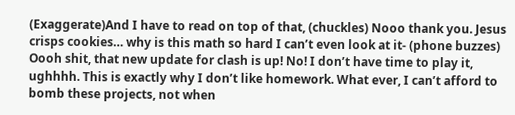(Exaggerate)And I have to read on top of that, (chuckles) Nooo thank you. Jesus crisps cookies… why is this math so hard I can’t even look at it- (phone buzzes) Oooh shit, that new update for clash is up! No! I don’t have time to play it, ughhhh. This is exactly why I don’t like homework. What ever, I can’t afford to bomb these projects, not when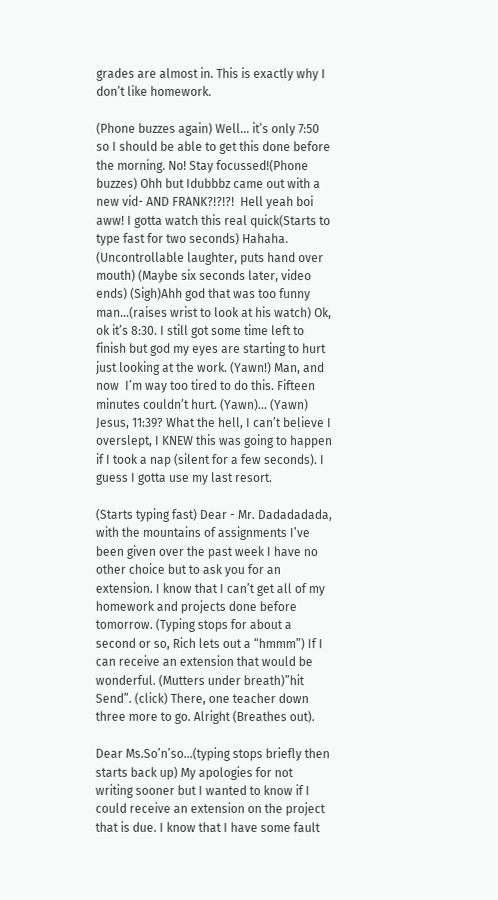grades are almost in. This is exactly why I don’t like homework.

(Phone buzzes again) Well... it’s only 7:50 so I should be able to get this done before the morning. No! Stay focussed!(Phone buzzes) Ohh but Idubbbz came out with a new vid- AND FRANK?!?!?!  Hell yeah boi aww! I gotta watch this real quick(Starts to type fast for two seconds) Hahaha. (Uncontrollable laughter, puts hand over mouth) (Maybe six seconds later, video ends) (Sigh)Ahh god that was too funny man…(raises wrist to look at his watch) Ok, ok it’s 8:30. I still got some time left to finish but god my eyes are starting to hurt just looking at the work. (Yawn!) Man, and now  I’m way too tired to do this. Fifteen minutes couldn’t hurt. (Yawn)… (Yawn) Jesus, 11:39? What the hell, I can’t believe I overslept, I KNEW this was going to happen if I took a nap (silent for a few seconds). I guess I gotta use my last resort.

(Starts typing fast) Dear - Mr. Dadadadada, with the mountains of assignments I’ve been given over the past week I have no other choice but to ask you for an extension. I know that I can’t get all of my homework and projects done before tomorrow. (Typing stops for about a second or so, Rich lets out a “hmmm”) If I can receive an extension that would be wonderful. (Mutters under breath)”hit Send”. (click) There, one teacher down three more to go. Alright (Breathes out).

Dear Ms.So’n’so…(typing stops briefly then starts back up) My apologies for not writing sooner but I wanted to know if I could receive an extension on the project that is due. I know that I have some fault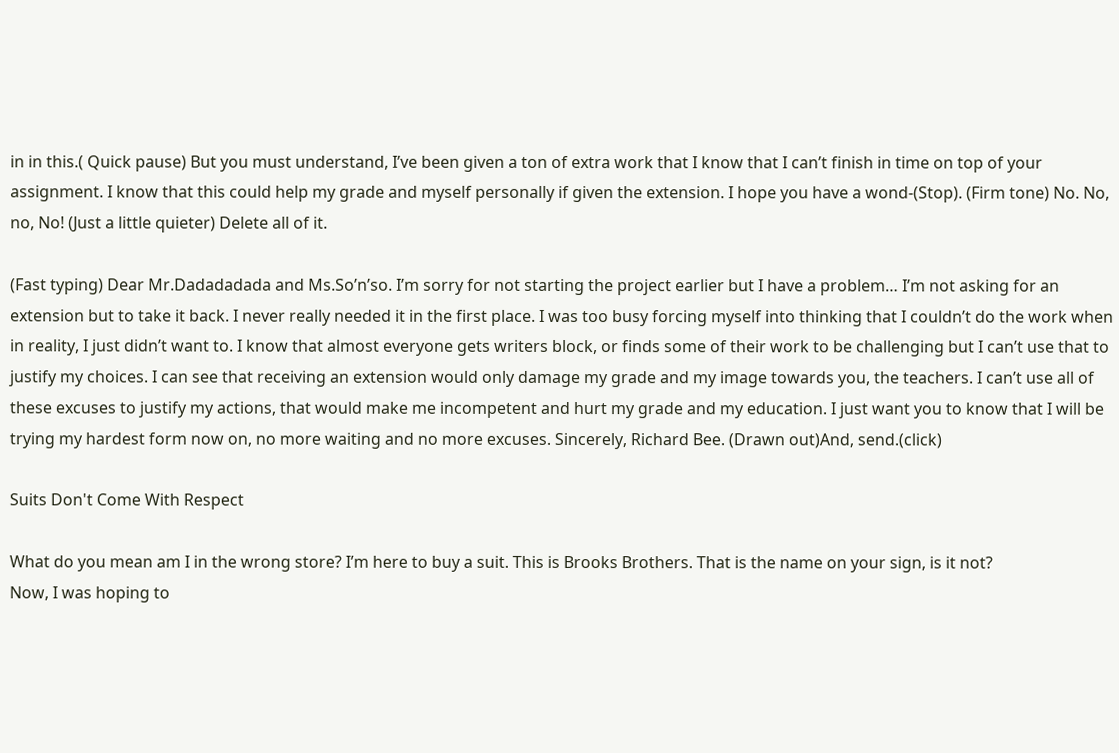in in this.( Quick pause) But you must understand, I’ve been given a ton of extra work that I know that I can’t finish in time on top of your assignment. I know that this could help my grade and myself personally if given the extension. I hope you have a wond-(Stop). (Firm tone) No. No, no, No! (Just a little quieter) Delete all of it.

(Fast typing) Dear Mr.Dadadadada and Ms.So’n’so. I’m sorry for not starting the project earlier but I have a problem… I’m not asking for an extension but to take it back. I never really needed it in the first place. I was too busy forcing myself into thinking that I couldn’t do the work when in reality, I just didn’t want to. I know that almost everyone gets writers block, or finds some of their work to be challenging but I can’t use that to justify my choices. I can see that receiving an extension would only damage my grade and my image towards you, the teachers. I can’t use all of these excuses to justify my actions, that would make me incompetent and hurt my grade and my education. I just want you to know that I will be trying my hardest form now on, no more waiting and no more excuses. Sincerely, Richard Bee. (Drawn out)And, send.(click)

Suits Don't Come With Respect

What do you mean am I in the wrong store? I’m here to buy a suit. This is Brooks Brothers. That is the name on your sign, is it not?
Now, I was hoping to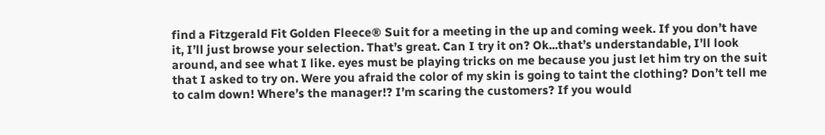find a Fitzgerald Fit Golden Fleece® Suit for a meeting in the up and coming week. If you don’t have it, I’ll just browse your selection. That’s great. Can I try it on? Ok...that’s understandable, I’ll look around, and see what I like. eyes must be playing tricks on me because you just let him try on the suit that I asked to try on. Were you afraid the color of my skin is going to taint the clothing? Don’t tell me to calm down! Where’s the manager!? I’m scaring the customers? If you would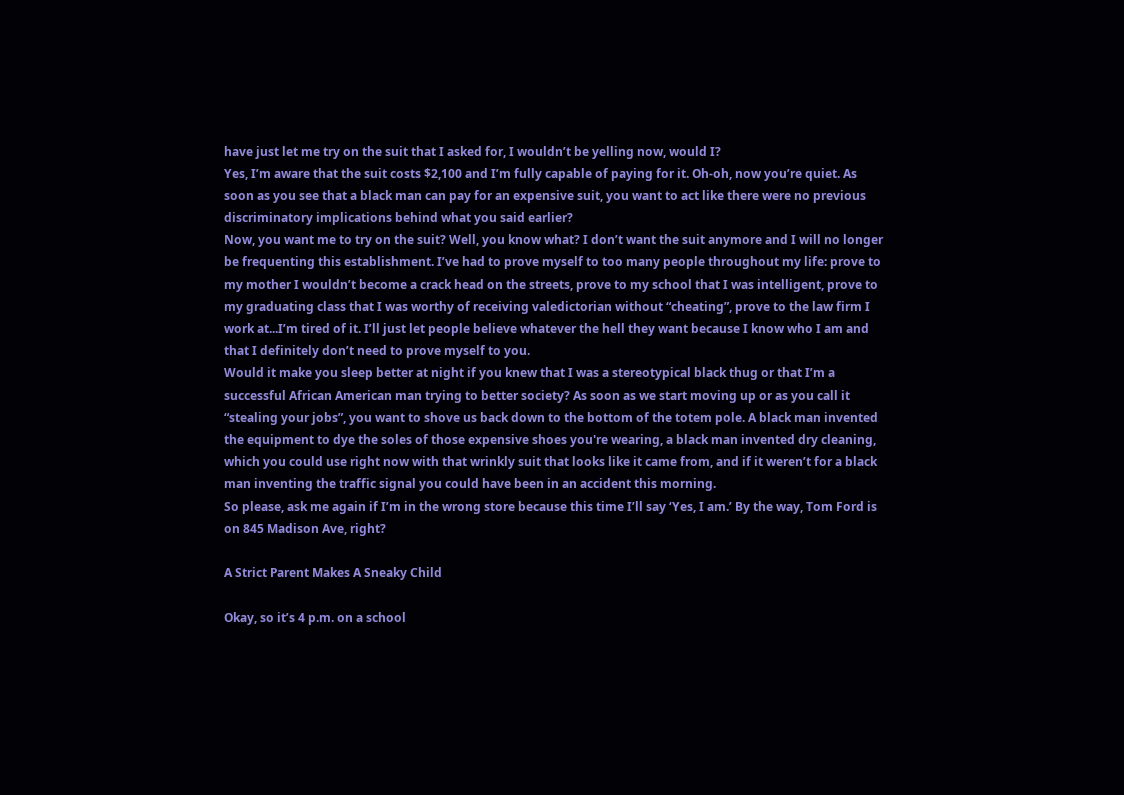have just let me try on the suit that I asked for, I wouldn’t be yelling now, would I?
Yes, I’m aware that the suit costs $2,100 and I’m fully capable of paying for it. Oh-oh, now you’re quiet. As soon as you see that a black man can pay for an expensive suit, you want to act like there were no previous discriminatory implications behind what you said earlier?
Now, you want me to try on the suit? Well, you know what? I don’t want the suit anymore and I will no longer be frequenting this establishment. I’ve had to prove myself to too many people throughout my life: prove to my mother I wouldn’t become a crack head on the streets, prove to my school that I was intelligent, prove to my graduating class that I was worthy of receiving valedictorian without “cheating”, prove to the law firm I work at...I’m tired of it. I’ll just let people believe whatever the hell they want because I know who I am and that I definitely don’t need to prove myself to you.
Would it make you sleep better at night if you knew that I was a stereotypical black thug or that I’m a successful African American man trying to better society? As soon as we start moving up or as you call it “stealing your jobs”, you want to shove us back down to the bottom of the totem pole. A black man invented the equipment to dye the soles of those expensive shoes you're wearing, a black man invented dry cleaning, which you could use right now with that wrinkly suit that looks like it came from, and if it weren’t for a black man inventing the traffic signal you could have been in an accident this morning.
So please, ask me again if I’m in the wrong store because this time I’ll say ‘Yes, I am.’ By the way, Tom Ford is on 845 Madison Ave, right?

A Strict Parent Makes A Sneaky Child

Okay, so it’s 4 p.m. on a school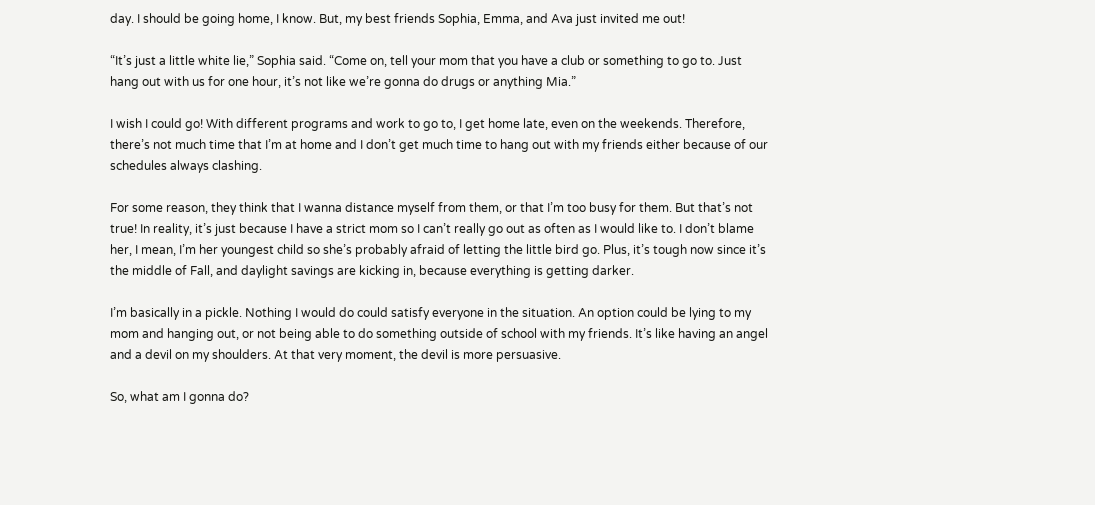day. I should be going home, I know. But, my best friends Sophia, Emma, and Ava just invited me out!

“It’s just a little white lie,” Sophia said. “Come on, tell your mom that you have a club or something to go to. Just hang out with us for one hour, it’s not like we’re gonna do drugs or anything Mia.”

I wish I could go! With different programs and work to go to, I get home late, even on the weekends. Therefore, there’s not much time that I’m at home and I don’t get much time to hang out with my friends either because of our schedules always clashing.

For some reason, they think that I wanna distance myself from them, or that I’m too busy for them. But that’s not true! In reality, it’s just because I have a strict mom so I can’t really go out as often as I would like to. I don’t blame her, I mean, I’m her youngest child so she’s probably afraid of letting the little bird go. Plus, it’s tough now since it’s the middle of Fall, and daylight savings are kicking in, because everything is getting darker.

I’m basically in a pickle. Nothing I would do could satisfy everyone in the situation. An option could be lying to my mom and hanging out, or not being able to do something outside of school with my friends. It’s like having an angel and a devil on my shoulders. At that very moment, the devil is more persuasive.

So, what am I gonna do?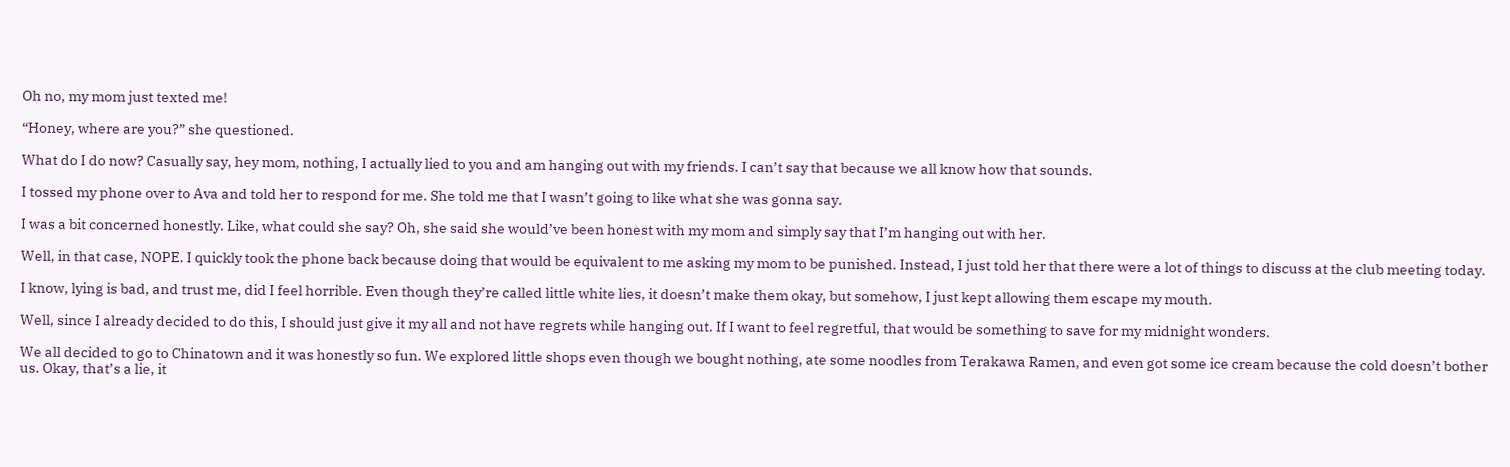Oh no, my mom just texted me!

“Honey, where are you?” she questioned.

What do I do now? Casually say, hey mom, nothing, I actually lied to you and am hanging out with my friends. I can’t say that because we all know how that sounds.

I tossed my phone over to Ava and told her to respond for me. She told me that I wasn’t going to like what she was gonna say.

I was a bit concerned honestly. Like, what could she say? Oh, she said she would’ve been honest with my mom and simply say that I’m hanging out with her.

Well, in that case, NOPE. I quickly took the phone back because doing that would be equivalent to me asking my mom to be punished. Instead, I just told her that there were a lot of things to discuss at the club meeting today.

I know, lying is bad, and trust me, did I feel horrible. Even though they’re called little white lies, it doesn’t make them okay, but somehow, I just kept allowing them escape my mouth.

Well, since I already decided to do this, I should just give it my all and not have regrets while hanging out. If I want to feel regretful, that would be something to save for my midnight wonders.

We all decided to go to Chinatown and it was honestly so fun. We explored little shops even though we bought nothing, ate some noodles from Terakawa Ramen, and even got some ice cream because the cold doesn’t bother us. Okay, that’s a lie, it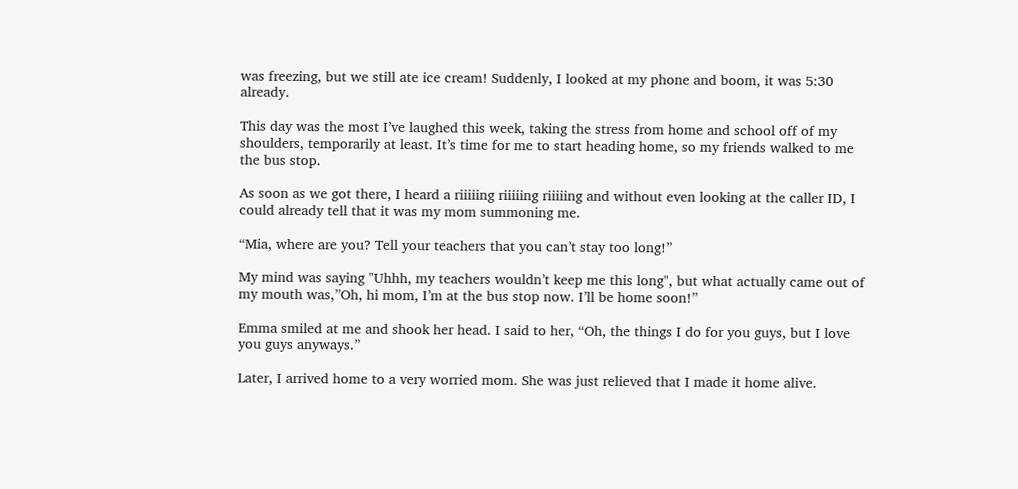was freezing, but we still ate ice cream! Suddenly, I looked at my phone and boom, it was 5:30 already.

This day was the most I’ve laughed this week, taking the stress from home and school off of my shoulders, temporarily at least. It’s time for me to start heading home, so my friends walked to me the bus stop.

As soon as we got there, I heard a riiiiing riiiiing riiiiing and without even looking at the caller ID, I could already tell that it was my mom summoning me.

“Mia, where are you? Tell your teachers that you can’t stay too long!”

My mind was saying "Uhhh, my teachers wouldn’t keep me this long", but what actually came out of my mouth was,”Oh, hi mom, I’m at the bus stop now. I’ll be home soon!”

Emma smiled at me and shook her head. I said to her, “Oh, the things I do for you guys, but I love you guys anyways.”

Later, I arrived home to a very worried mom. She was just relieved that I made it home alive.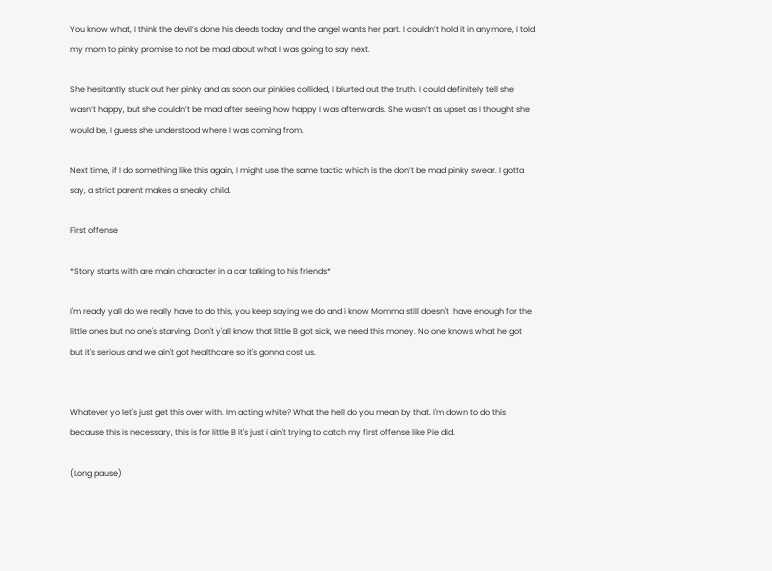You know what, I think the devil’s done his deeds today and the angel wants her part. I couldn’t hold it in anymore, I told my mom to pinky promise to not be mad about what I was going to say next.

She hesitantly stuck out her pinky and as soon our pinkies collided, I blurted out the truth. I could definitely tell she wasn’t happy, but she couldn’t be mad after seeing how happy I was afterwards. She wasn’t as upset as I thought she would be, I guess she understood where I was coming from.

Next time, if I do something like this again, I might use the same tactic which is the don’t be mad pinky swear. I gotta say, a strict parent makes a sneaky child.

First offense

*Story starts with are main character in a car talking to his friends*

I'm ready yall do we really have to do this, you keep saying we do and i know Momma still doesn't  have enough for the little ones but no one's starving. Don't y'all know that little B got sick, we need this money. No one knows what he got but it's serious and we ain't got healthcare so it's gonna cost us.


Whatever yo let's just get this over with. Im acting white? What the hell do you mean by that. I'm down to do this because this is necessary, this is for little B it's just i ain't trying to catch my first offense like Pie did.

(Long pause)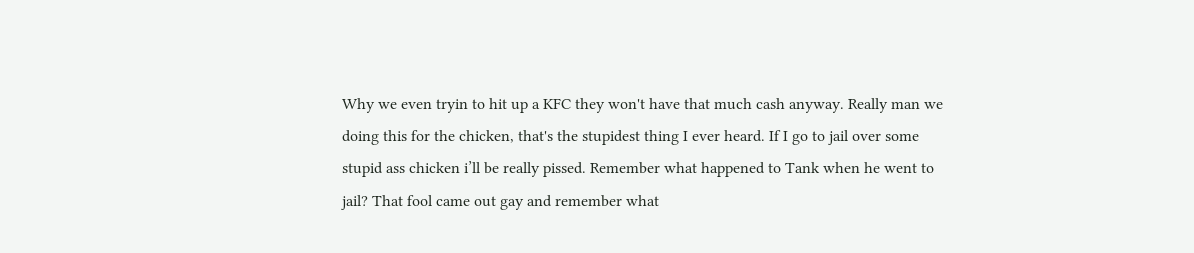Why we even tryin to hit up a KFC they won't have that much cash anyway. Really man we doing this for the chicken, that's the stupidest thing I ever heard. If I go to jail over some stupid ass chicken i’ll be really pissed. Remember what happened to Tank when he went to jail? That fool came out gay and remember what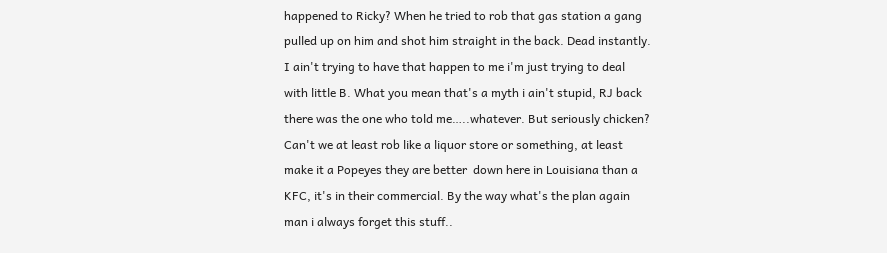happened to Ricky? When he tried to rob that gas station a gang pulled up on him and shot him straight in the back. Dead instantly. I ain't trying to have that happen to me i'm just trying to deal with little B. What you mean that's a myth i ain't stupid, RJ back there was the one who told me…..whatever. But seriously chicken? Can't we at least rob like a liquor store or something, at least make it a Popeyes they are better  down here in Louisiana than a KFC, it's in their commercial. By the way what's the plan again man i always forget this stuff..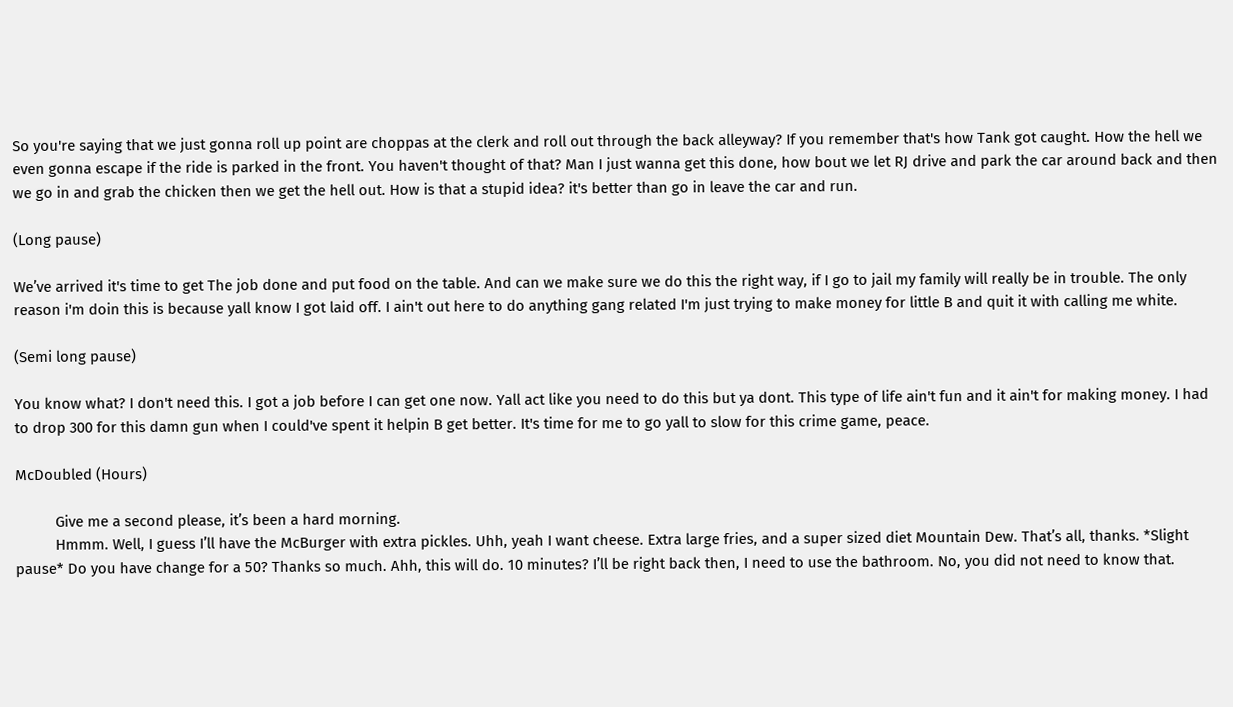So you're saying that we just gonna roll up point are choppas at the clerk and roll out through the back alleyway? If you remember that's how Tank got caught. How the hell we even gonna escape if the ride is parked in the front. You haven't thought of that? Man I just wanna get this done, how bout we let RJ drive and park the car around back and then we go in and grab the chicken then we get the hell out. How is that a stupid idea? it's better than go in leave the car and run.

(Long pause)

We’ve arrived it's time to get The job done and put food on the table. And can we make sure we do this the right way, if I go to jail my family will really be in trouble. The only reason i'm doin this is because yall know I got laid off. I ain't out here to do anything gang related I'm just trying to make money for little B and quit it with calling me white.

(Semi long pause)

You know what? I don't need this. I got a job before I can get one now. Yall act like you need to do this but ya dont. This type of life ain't fun and it ain't for making money. I had to drop 300 for this damn gun when I could've spent it helpin B get better. It's time for me to go yall to slow for this crime game, peace.

McDoubled (Hours)

          Give me a second please, it’s been a hard morning.
          Hmmm. Well, I guess I’ll have the McBurger with extra pickles. Uhh, yeah I want cheese. Extra large fries, and a super sized diet Mountain Dew. That’s all, thanks. *Slight pause* Do you have change for a 50? Thanks so much. Ahh, this will do. 10 minutes? I’ll be right back then, I need to use the bathroom. No, you did not need to know that.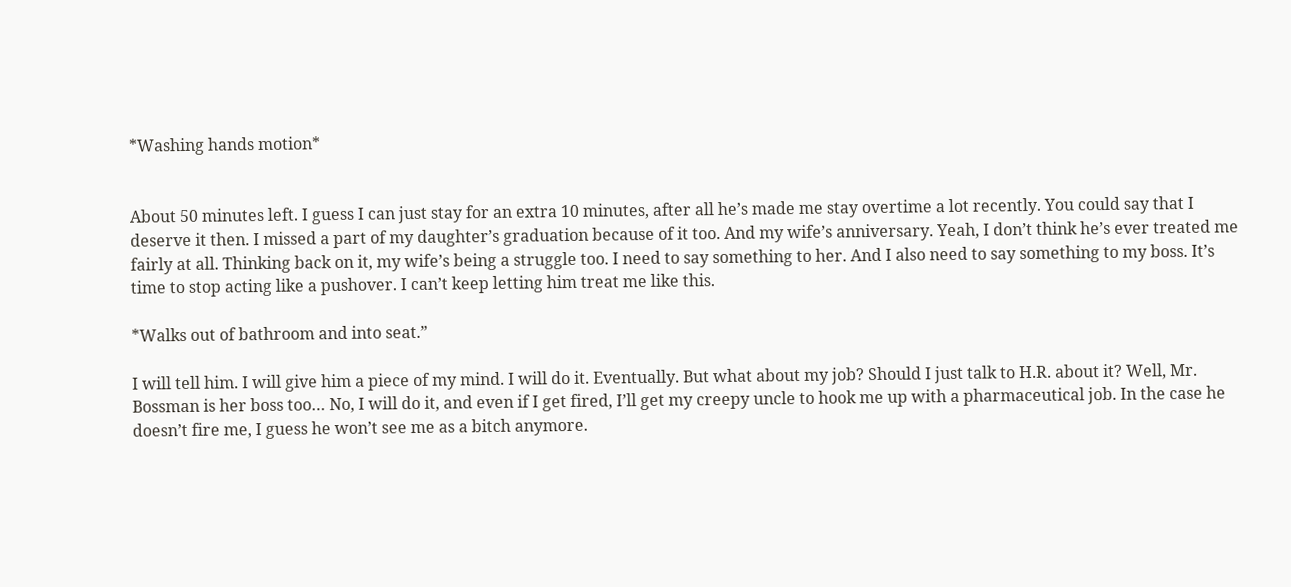*Washing hands motion*


About 50 minutes left. I guess I can just stay for an extra 10 minutes, after all he’s made me stay overtime a lot recently. You could say that I deserve it then. I missed a part of my daughter’s graduation because of it too. And my wife’s anniversary. Yeah, I don’t think he’s ever treated me fairly at all. Thinking back on it, my wife’s being a struggle too. I need to say something to her. And I also need to say something to my boss. It’s time to stop acting like a pushover. I can’t keep letting him treat me like this.

*Walks out of bathroom and into seat.”

I will tell him. I will give him a piece of my mind. I will do it. Eventually. But what about my job? Should I just talk to H.R. about it? Well, Mr. Bossman is her boss too… No, I will do it, and even if I get fired, I’ll get my creepy uncle to hook me up with a pharmaceutical job. In the case he doesn’t fire me, I guess he won’t see me as a bitch anymore.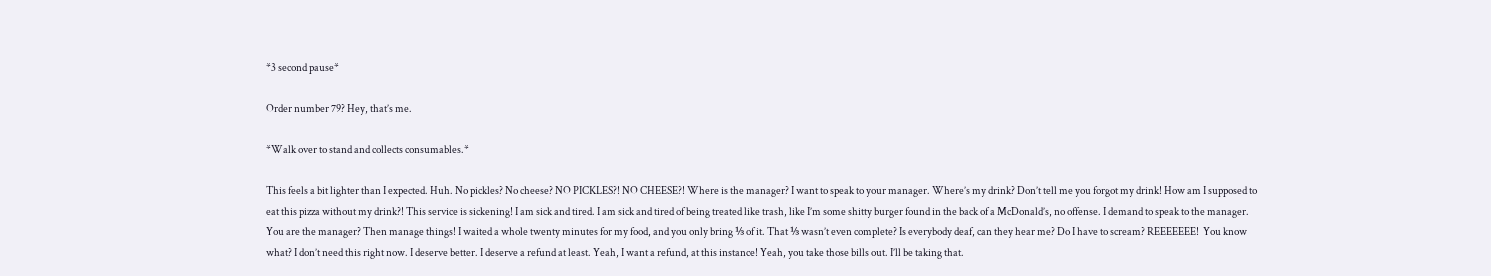*3 second pause*

Order number 79? Hey, that’s me.

*Walk over to stand and collects consumables.*

This feels a bit lighter than I expected. Huh. No pickles? No cheese? NO PICKLES?! NO CHEESE?! Where is the manager? I want to speak to your manager. Where’s my drink? Don’t tell me you forgot my drink! How am I supposed to eat this pizza without my drink?! This service is sickening! I am sick and tired. I am sick and tired of being treated like trash, like I’m some shitty burger found in the back of a McDonald’s, no offense. I demand to speak to the manager. You are the manager? Then manage things! I waited a whole twenty minutes for my food, and you only bring ⅓ of it. That ⅓ wasn’t even complete? Is everybody deaf, can they hear me? Do I have to scream? REEEEEEE!  You know what? I don’t need this right now. I deserve better. I deserve a refund at least. Yeah, I want a refund, at this instance! Yeah, you take those bills out. I’ll be taking that.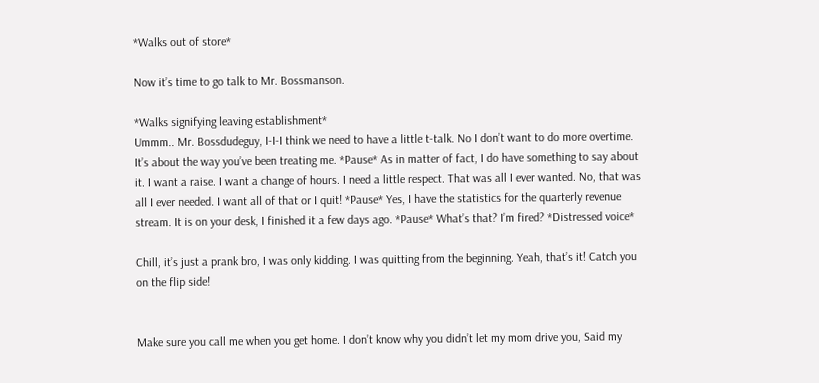*Walks out of store*

Now it’s time to go talk to Mr. Bossmanson.

*Walks signifying leaving establishment*
Ummm.. Mr. Bossdudeguy, I-I-I think we need to have a little t-talk. No I don’t want to do more overtime. It’s about the way you’ve been treating me. *Pause* As in matter of fact, I do have something to say about it. I want a raise. I want a change of hours. I need a little respect. That was all I ever wanted. No, that was all I ever needed. I want all of that or I quit! *Pause* Yes, I have the statistics for the quarterly revenue stream. It is on your desk, I finished it a few days ago. *Pause* What’s that? I’m fired? *Distressed voice*

Chill, it’s just a prank bro, I was only kidding. I was quitting from the beginning. Yeah, that’s it! Catch you on the flip side!


Make sure you call me when you get home. I don’t know why you didn’t let my mom drive you, Said my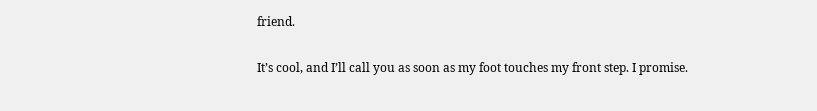friend.

It’s cool, and I’ll call you as soon as my foot touches my front step. I promise.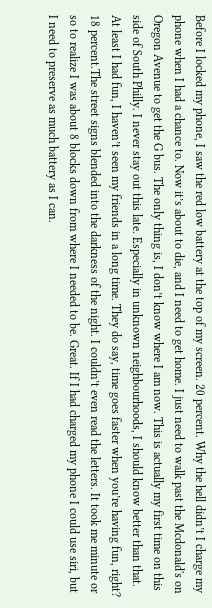Before I locked my phone, I saw the red low battery at the top of my screen. 20 percent. Why the hell didn’t I charge my phone when I had a chance to. Now it’s about to die, and I need to get home. I just need to walk past the Mcdonald's on Oregon Avenue to get the G bus. The only thing is, I don’t know where I am now. This is actually my first time on this side of South Philly. I never stay out this late. Especially in unknown neighbourhoods, I should know better than that. At least I had fun, I haven’t seen my friends in a long time. They do say, time goes faster when you’re having fun, right? 18 percent.The street signs blended into the darkness of the night. I couldn’t even read the letters. It took me minute or so to realize I was about 8 blocks down from where I needed to be. Great. If I had charged my phone I could use siri, but I need to preserve as much battery as I can.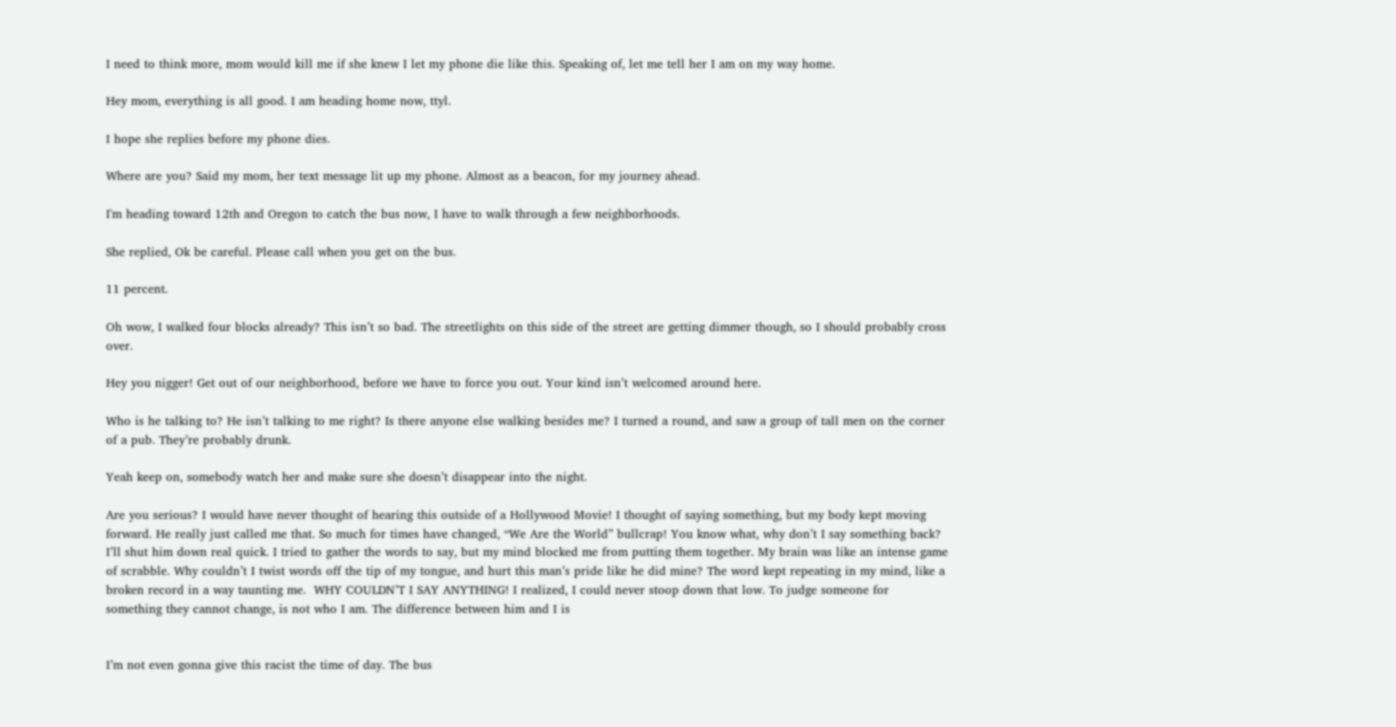I need to think more, mom would kill me if she knew I let my phone die like this. Speaking of, let me tell her I am on my way home.

Hey mom, everything is all good. I am heading home now, ttyl.

I hope she replies before my phone dies.

Where are you? Said my mom, her text message lit up my phone. Almost as a beacon, for my journey ahead.

I'm heading toward 12th and Oregon to catch the bus now, I have to walk through a few neighborhoods.

She replied, Ok be careful. Please call when you get on the bus.

11 percent.

Oh wow, I walked four blocks already? This isn’t so bad. The streetlights on this side of the street are getting dimmer though, so I should probably cross over.

Hey you nigger! Get out of our neighborhood, before we have to force you out. Your kind isn’t welcomed around here.

Who is he talking to? He isn’t talking to me right? Is there anyone else walking besides me? I turned a round, and saw a group of tall men on the corner of a pub. They’re probably drunk.

Yeah keep on, somebody watch her and make sure she doesn’t disappear into the night.

Are you serious? I would have never thought of hearing this outside of a Hollywood Movie! I thought of saying something, but my body kept moving forward. He really just called me that. So much for times have changed, “We Are the World” bullcrap! You know what, why don’t I say something back? I’ll shut him down real quick. I tried to gather the words to say, but my mind blocked me from putting them together. My brain was like an intense game of scrabble. Why couldn’t I twist words off the tip of my tongue, and hurt this man’s pride like he did mine? The word kept repeating in my mind, like a broken record in a way taunting me.  WHY COULDN’T I SAY ANYTHING! I realized, I could never stoop down that low. To judge someone for something they cannot change, is not who I am. The difference between him and I is


I’m not even gonna give this racist the time of day. The bus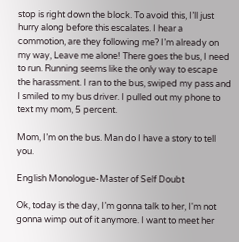stop is right down the block. To avoid this, I’ll just hurry along before this escalates. I hear a commotion, are they following me? I’m already on my way, Leave me alone! There goes the bus, I need to run. Running seems like the only way to escape the harassment. I ran to the bus, swiped my pass and I smiled to my bus driver. I pulled out my phone to text my mom, 5 percent.

Mom, I’m on the bus. Man do I have a story to tell you.

English Monologue-Master of Self Doubt

Ok, today is the day, I’m gonna talk to her, I'm not gonna wimp out of it anymore. I want to meet her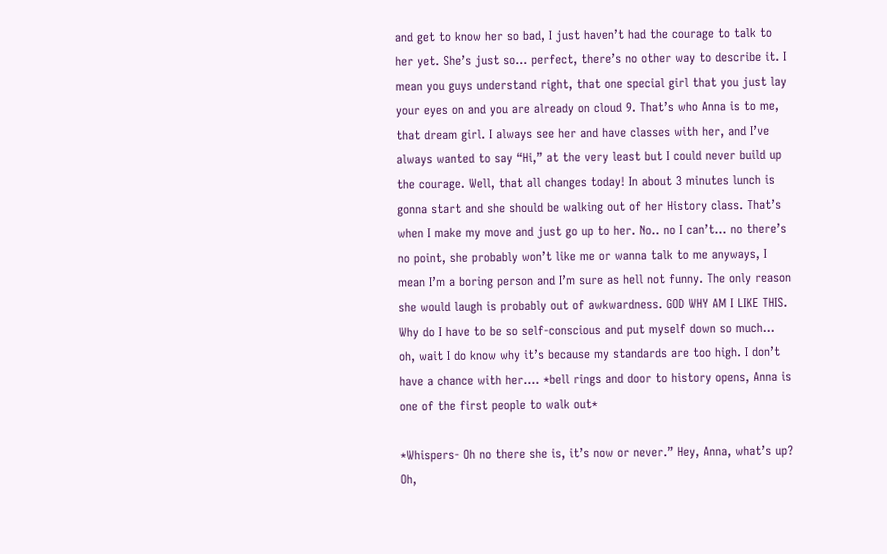and get to know her so bad, I just haven’t had the courage to talk to her yet. She’s just so… perfect, there’s no other way to describe it. I mean you guys understand right, that one special girl that you just lay your eyes on and you are already on cloud 9. That’s who Anna is to me, that dream girl. I always see her and have classes with her, and I’ve always wanted to say “Hi,” at the very least but I could never build up the courage. Well, that all changes today! In about 3 minutes lunch is gonna start and she should be walking out of her History class. That’s when I make my move and just go up to her. No.. no I can’t… no there’s no point, she probably won’t like me or wanna talk to me anyways, I mean I’m a boring person and I’m sure as hell not funny. The only reason she would laugh is probably out of awkwardness. GOD WHY AM I LIKE THIS. Why do I have to be so self-conscious and put myself down so much… oh, wait I do know why it’s because my standards are too high. I don’t have a chance with her…. *bell rings and door to history opens, Anna is one of the first people to walk out*

*Whispers- Oh no there she is, it’s now or never.” Hey, Anna, what’s up? Oh,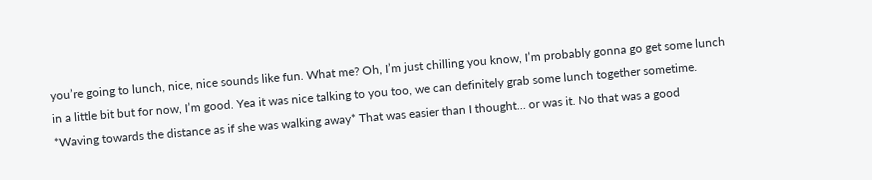you’re going to lunch, nice, nice sounds like fun. What me? Oh, I’m just chilling you know, I’m probably gonna go get some lunch in a little bit but for now, I’m good. Yea it was nice talking to you too, we can definitely grab some lunch together sometime. *Waving towards the distance as if she was walking away* That was easier than I thought… or was it. No that was a good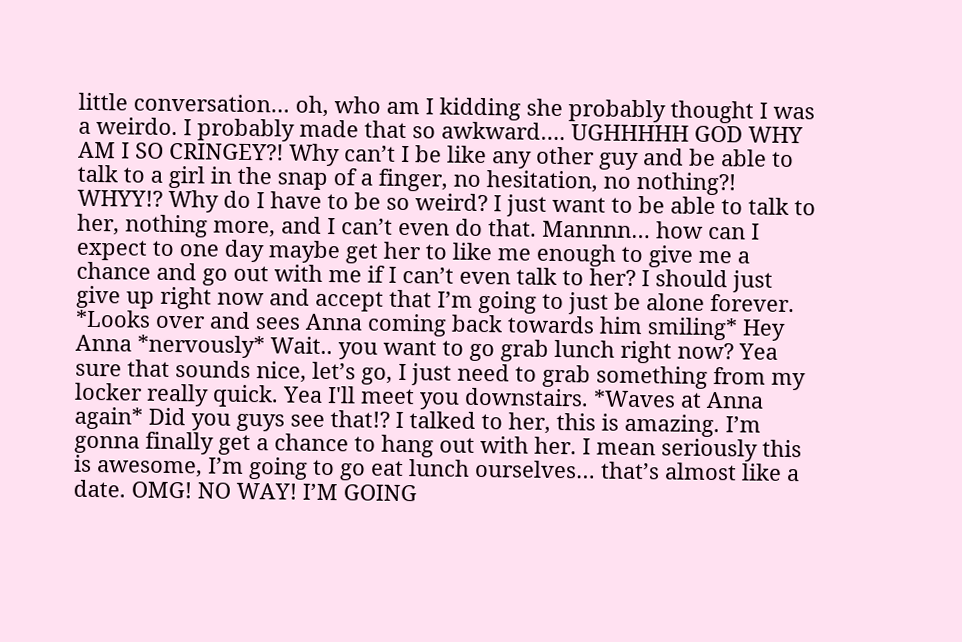little conversation… oh, who am I kidding she probably thought I was a weirdo. I probably made that so awkward…. UGHHHHH GOD WHY AM I SO CRINGEY?! Why can’t I be like any other guy and be able to talk to a girl in the snap of a finger, no hesitation, no nothing?! WHYY!? Why do I have to be so weird? I just want to be able to talk to her, nothing more, and I can’t even do that. Mannnn… how can I expect to one day maybe get her to like me enough to give me a chance and go out with me if I can’t even talk to her? I should just give up right now and accept that I’m going to just be alone forever. *Looks over and sees Anna coming back towards him smiling* Hey Anna *nervously* Wait.. you want to go grab lunch right now? Yea sure that sounds nice, let’s go, I just need to grab something from my locker really quick. Yea I'll meet you downstairs. *Waves at Anna again* Did you guys see that!? I talked to her, this is amazing. I’m gonna finally get a chance to hang out with her. I mean seriously this is awesome, I’m going to go eat lunch ourselves… that’s almost like a date. OMG! NO WAY! I’M GOING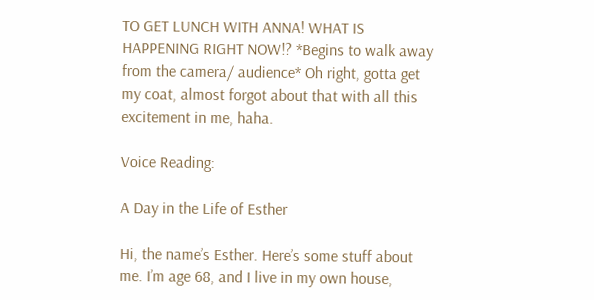TO GET LUNCH WITH ANNA! WHAT IS HAPPENING RIGHT NOW!? *Begins to walk away from the camera/ audience* Oh right, gotta get my coat, almost forgot about that with all this excitement in me, haha.

Voice Reading:

A Day in the Life of Esther

Hi, the name’s Esther. Here’s some stuff about me. I’m age 68, and I live in my own house,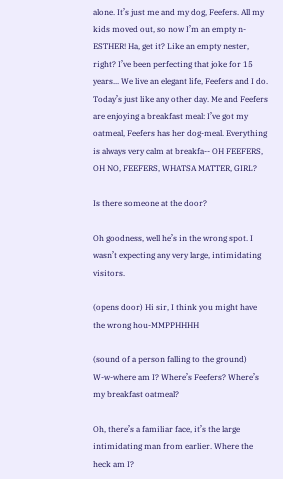alone. It’s just me and my dog, Feefers. All my kids moved out, so now I’m an empty n-ESTHER! Ha, get it? Like an empty nester, right? I’ve been perfecting that joke for 15 years... We live an elegant life, Feefers and I do. Today’s just like any other day. Me and Feefers are enjoying a breakfast meal: I’ve got my oatmeal, Feefers has her dog-meal. Everything is always very calm at breakfa-- OH FEEFERS, OH NO, FEEFERS, WHATSA MATTER, GIRL?

Is there someone at the door?

Oh goodness, well he’s in the wrong spot. I wasn’t expecting any very large, intimidating visitors.

(opens door) Hi sir, I think you might have the wrong hou-MMPPHHHH

(sound of a person falling to the ground)
W-w-where am I? Where’s Feefers? Where’s my breakfast oatmeal?

Oh, there’s a familiar face, it’s the large intimidating man from earlier. Where the heck am I?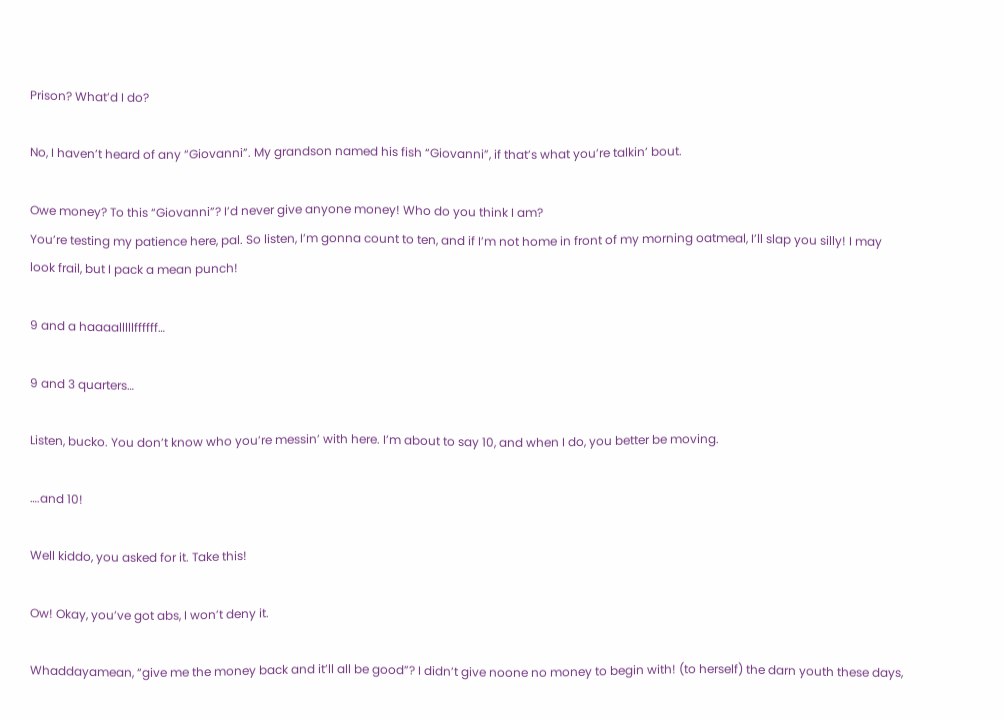Prison? What’d I do?

No, I haven’t heard of any “Giovanni”. My grandson named his fish “Giovanni”, if that’s what you’re talkin’ bout.

Owe money? To this “Giovanni”? I’d never give anyone money! Who do you think I am?
You’re testing my patience here, pal. So listen, I’m gonna count to ten, and if I’m not home in front of my morning oatmeal, I’ll slap you silly! I may look frail, but I pack a mean punch!

9 and a haaaalllllffffff…

9 and 3 quarters…

Listen, bucko. You don’t know who you’re messin’ with here. I’m about to say 10, and when I do, you better be moving.

….and 10!

Well kiddo, you asked for it. Take this!

Ow! Okay, you’ve got abs, I won’t deny it.

Whaddayamean, “give me the money back and it’ll all be good”? I didn’t give noone no money to begin with! (to herself) the darn youth these days,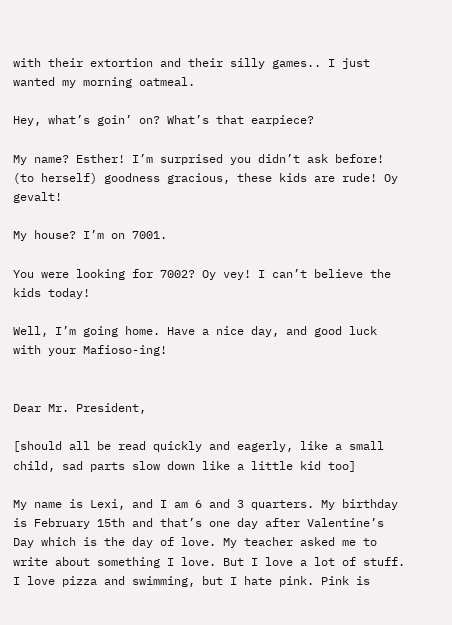with their extortion and their silly games.. I just wanted my morning oatmeal.

Hey, what’s goin’ on? What’s that earpiece?

My name? Esther! I’m surprised you didn’t ask before! (to herself) goodness gracious, these kids are rude! Oy gevalt!

My house? I’m on 7001.

You were looking for 7002? Oy vey! I can’t believe the kids today!

Well, I’m going home. Have a nice day, and good luck with your Mafioso-ing!


Dear Mr. President,

[should all be read quickly and eagerly, like a small child, sad parts slow down like a little kid too]

My name is Lexi, and I am 6 and 3 quarters. My birthday is February 15th and that’s one day after Valentine’s Day which is the day of love. My teacher asked me to write about something I love. But I love a lot of stuff. I love pizza and swimming, but I hate pink. Pink is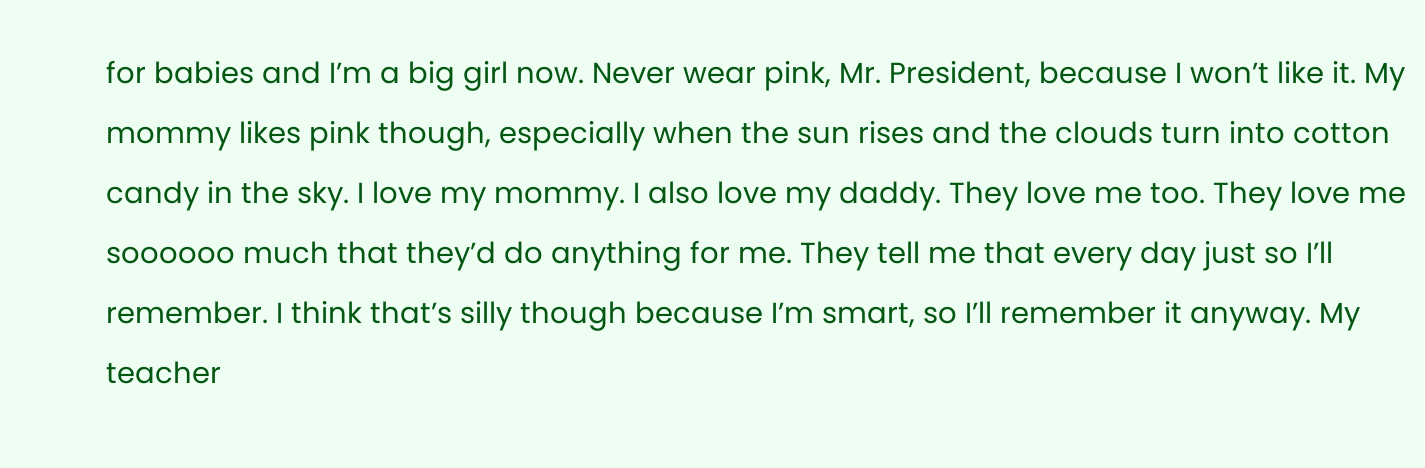for babies and I’m a big girl now. Never wear pink, Mr. President, because I won’t like it. My mommy likes pink though, especially when the sun rises and the clouds turn into cotton candy in the sky. I love my mommy. I also love my daddy. They love me too. They love me soooooo much that they’d do anything for me. They tell me that every day just so I’ll remember. I think that’s silly though because I’m smart, so I’ll remember it anyway. My teacher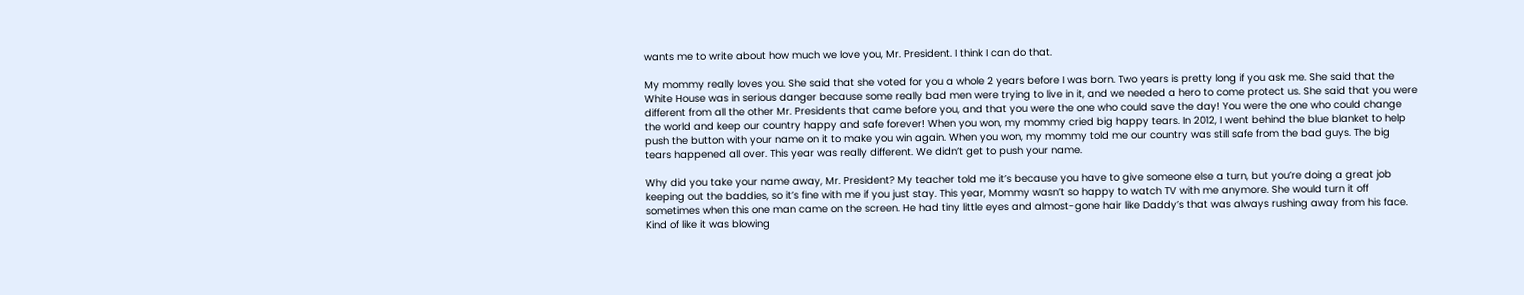wants me to write about how much we love you, Mr. President. I think I can do that.

My mommy really loves you. She said that she voted for you a whole 2 years before I was born. Two years is pretty long if you ask me. She said that the White House was in serious danger because some really bad men were trying to live in it, and we needed a hero to come protect us. She said that you were different from all the other Mr. Presidents that came before you, and that you were the one who could save the day! You were the one who could change the world and keep our country happy and safe forever! When you won, my mommy cried big happy tears. In 2012, I went behind the blue blanket to help push the button with your name on it to make you win again. When you won, my mommy told me our country was still safe from the bad guys. The big tears happened all over. This year was really different. We didn’t get to push your name.

Why did you take your name away, Mr. President? My teacher told me it’s because you have to give someone else a turn, but you’re doing a great job keeping out the baddies, so it’s fine with me if you just stay. This year, Mommy wasn’t so happy to watch TV with me anymore. She would turn it off sometimes when this one man came on the screen. He had tiny little eyes and almost-gone hair like Daddy’s that was always rushing away from his face. Kind of like it was blowing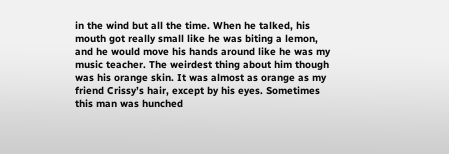in the wind but all the time. When he talked, his mouth got really small like he was biting a lemon, and he would move his hands around like he was my music teacher. The weirdest thing about him though was his orange skin. It was almost as orange as my friend Crissy’s hair, except by his eyes. Sometimes this man was hunched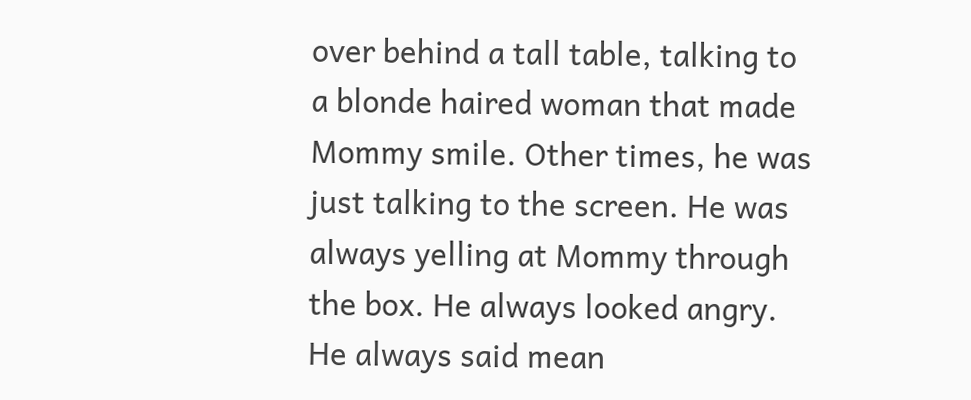over behind a tall table, talking to a blonde haired woman that made Mommy smile. Other times, he was just talking to the screen. He was always yelling at Mommy through the box. He always looked angry. He always said mean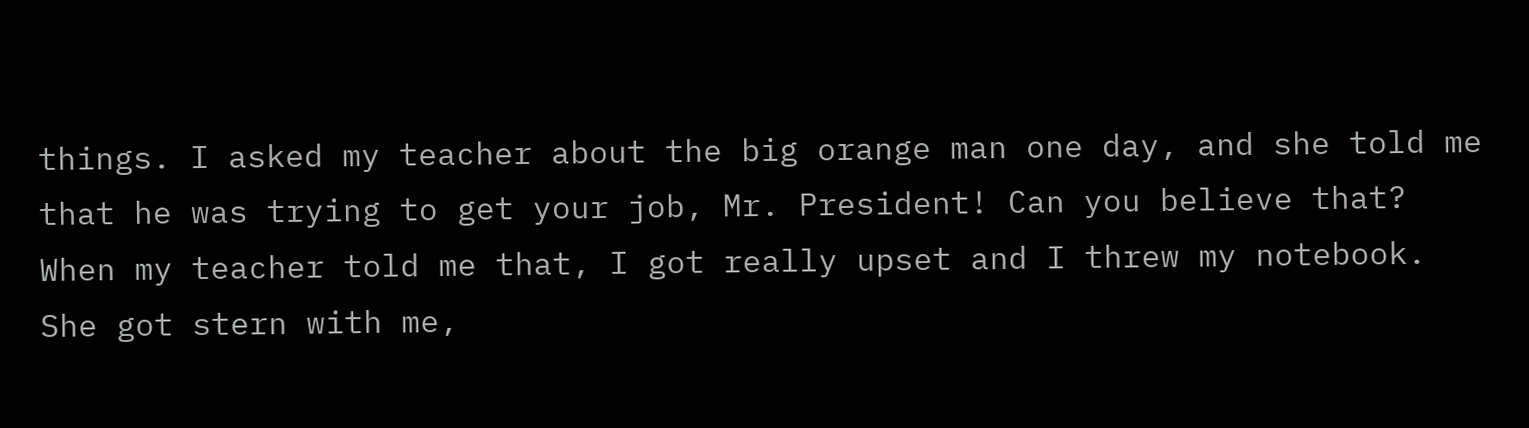things. I asked my teacher about the big orange man one day, and she told me that he was trying to get your job, Mr. President! Can you believe that? When my teacher told me that, I got really upset and I threw my notebook. She got stern with me,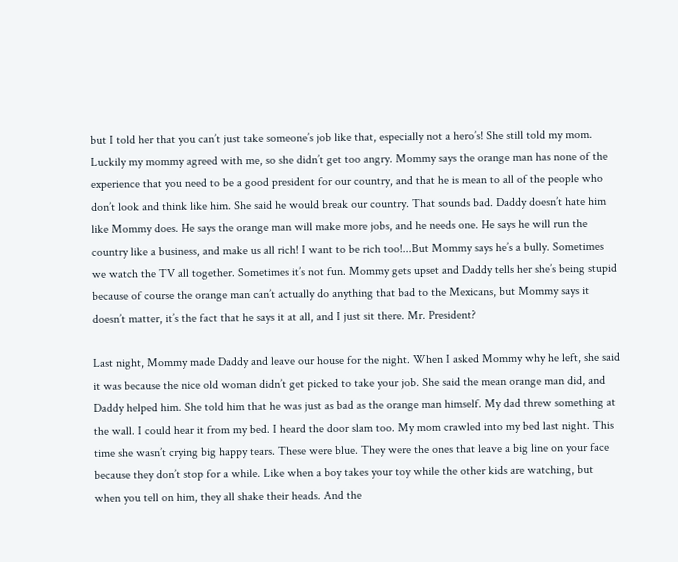but I told her that you can’t just take someone’s job like that, especially not a hero’s! She still told my mom. Luckily my mommy agreed with me, so she didn’t get too angry. Mommy says the orange man has none of the experience that you need to be a good president for our country, and that he is mean to all of the people who don’t look and think like him. She said he would break our country. That sounds bad. Daddy doesn’t hate him like Mommy does. He says the orange man will make more jobs, and he needs one. He says he will run the country like a business, and make us all rich! I want to be rich too!...But Mommy says he’s a bully. Sometimes we watch the TV all together. Sometimes it’s not fun. Mommy gets upset and Daddy tells her she’s being stupid because of course the orange man can’t actually do anything that bad to the Mexicans, but Mommy says it doesn’t matter, it’s the fact that he says it at all, and I just sit there. Mr. President?

Last night, Mommy made Daddy and leave our house for the night. When I asked Mommy why he left, she said it was because the nice old woman didn’t get picked to take your job. She said the mean orange man did, and Daddy helped him. She told him that he was just as bad as the orange man himself. My dad threw something at the wall. I could hear it from my bed. I heard the door slam too. My mom crawled into my bed last night. This time she wasn’t crying big happy tears. These were blue. They were the ones that leave a big line on your face because they don’t stop for a while. Like when a boy takes your toy while the other kids are watching, but when you tell on him, they all shake their heads. And the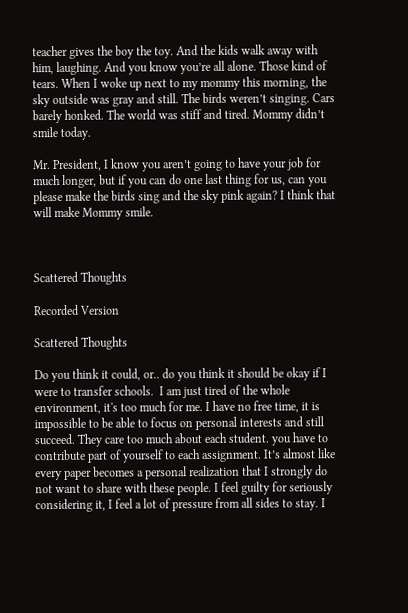teacher gives the boy the toy. And the kids walk away with him, laughing. And you know you’re all alone. Those kind of tears. When I woke up next to my mommy this morning, the sky outside was gray and still. The birds weren’t singing. Cars barely honked. The world was stiff and tired. Mommy didn’t smile today.

Mr. President, I know you aren’t going to have your job for much longer, but if you can do one last thing for us, can you please make the birds sing and the sky pink again? I think that will make Mommy smile.



Scattered Thoughts

Recorded Version

Scattered Thoughts

Do you think it could, or.. do you think it should be okay if I were to transfer schools.  I am just tired of the whole environment, it's too much for me. I have no free time, it is impossible to be able to focus on personal interests and still succeed. They care too much about each student. you have to contribute part of yourself to each assignment. It’s almost like every paper becomes a personal realization that I strongly do not want to share with these people. I feel guilty for seriously considering it, I feel a lot of pressure from all sides to stay. I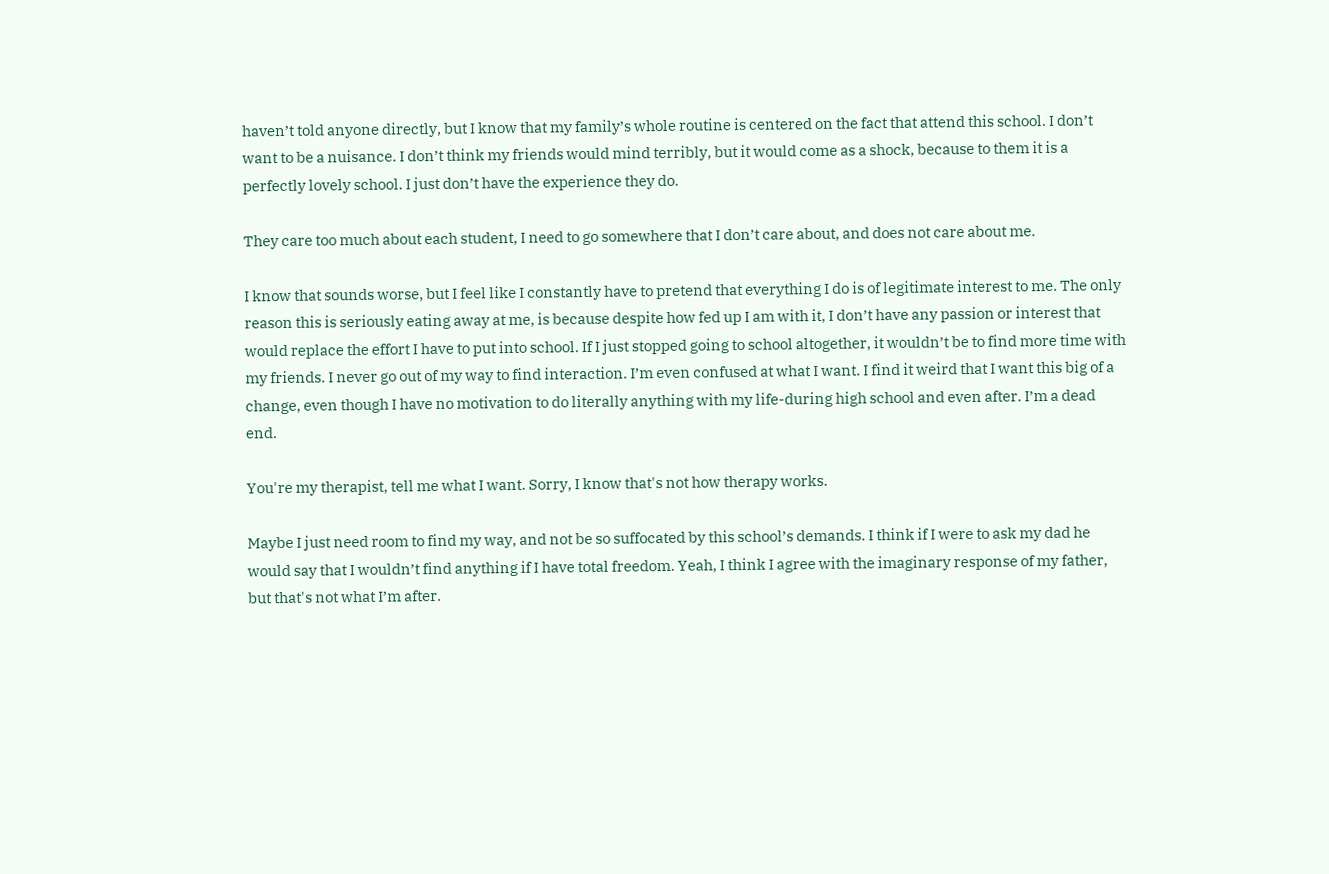haven’t told anyone directly, but I know that my family’s whole routine is centered on the fact that attend this school. I don’t want to be a nuisance. I don’t think my friends would mind terribly, but it would come as a shock, because to them it is a perfectly lovely school. I just don’t have the experience they do.

They care too much about each student, I need to go somewhere that I don’t care about, and does not care about me.

I know that sounds worse, but I feel like I constantly have to pretend that everything I do is of legitimate interest to me. The only reason this is seriously eating away at me, is because despite how fed up I am with it, I don’t have any passion or interest that would replace the effort I have to put into school. If I just stopped going to school altogether, it wouldn’t be to find more time with my friends. I never go out of my way to find interaction. I’m even confused at what I want. I find it weird that I want this big of a change, even though I have no motivation to do literally anything with my life-during high school and even after. I’m a dead end.

You're my therapist, tell me what I want. Sorry, I know that's not how therapy works.

Maybe I just need room to find my way, and not be so suffocated by this school’s demands. I think if I were to ask my dad he would say that I wouldn’t find anything if I have total freedom. Yeah, I think I agree with the imaginary response of my father, but that's not what I’m after.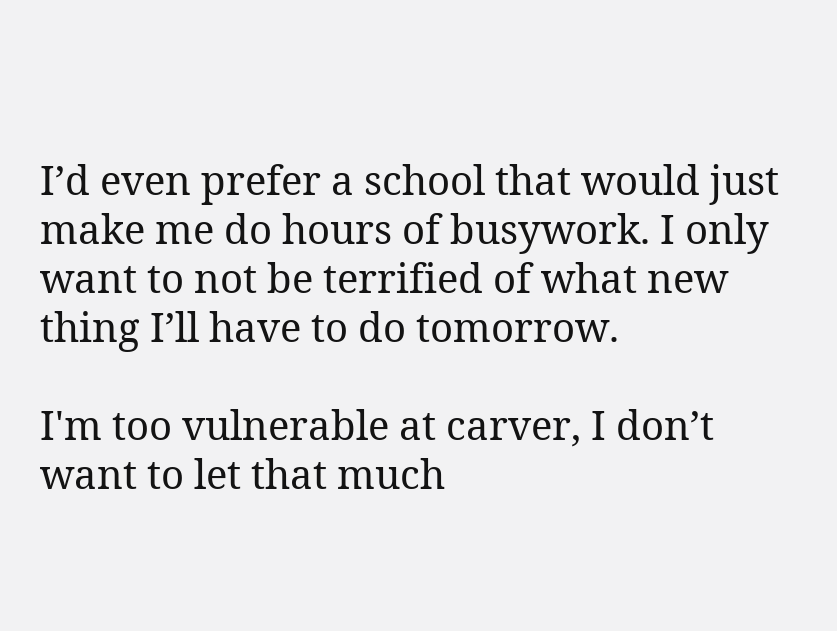I’d even prefer a school that would just make me do hours of busywork. I only want to not be terrified of what new thing I’ll have to do tomorrow.

I'm too vulnerable at carver, I don’t want to let that much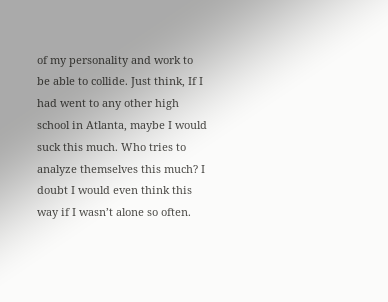of my personality and work to be able to collide. Just think, If I had went to any other high school in Atlanta, maybe I would suck this much. Who tries to analyze themselves this much? I doubt I would even think this way if I wasn’t alone so often.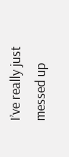I’ve really just messed up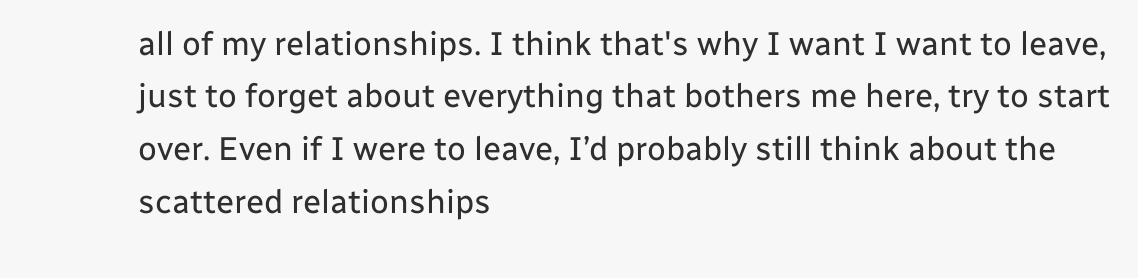all of my relationships. I think that's why I want I want to leave, just to forget about everything that bothers me here, try to start over. Even if I were to leave, I’d probably still think about the scattered relationships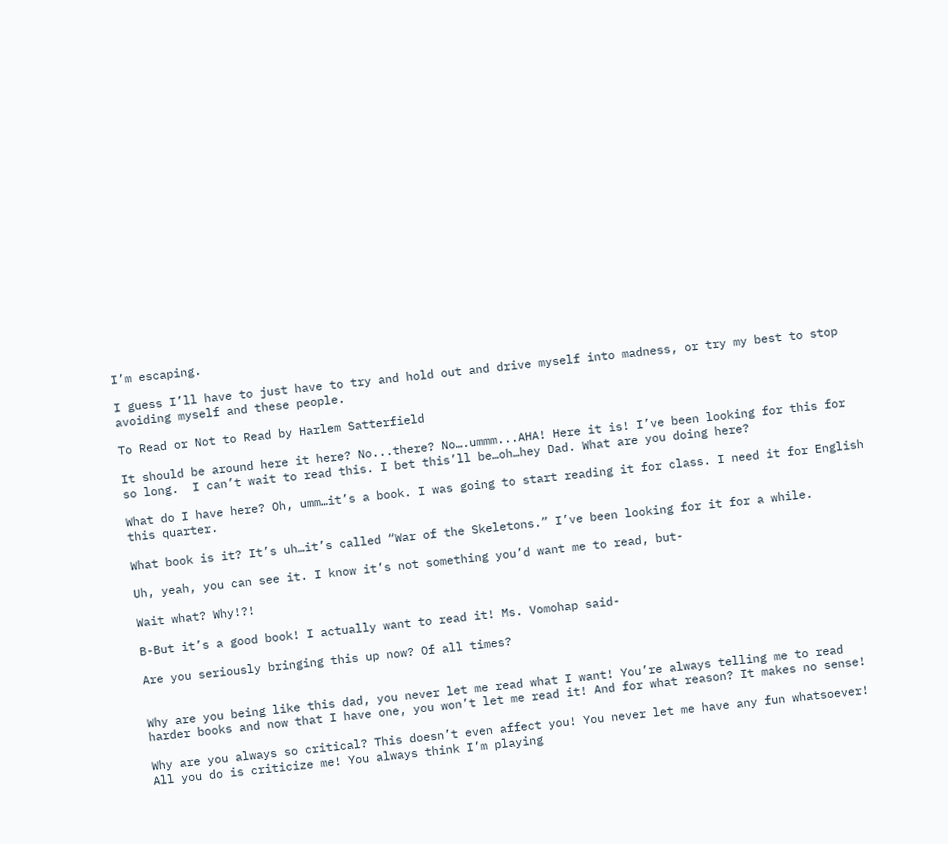I’m escaping.

I guess I’ll have to just have to try and hold out and drive myself into madness, or try my best to stop avoiding myself and these people.

To Read or Not to Read by Harlem Satterfield

It should be around here it here? No...there? No….ummm...AHA! Here it is! I’ve been looking for this for so long.  I can’t wait to read this. I bet this’ll be…oh…hey Dad. What are you doing here?

What do I have here? Oh, umm…it’s a book. I was going to start reading it for class. I need it for English this quarter.

What book is it? It’s uh…it’s called “War of the Skeletons.” I’ve been looking for it for a while.

Uh, yeah, you can see it. I know it’s not something you’d want me to read, but-

Wait what? Why!?!

B-But it’s a good book! I actually want to read it! Ms. Vomohap said-

Are you seriously bringing this up now? Of all times?


Why are you being like this dad, you never let me read what I want! You’re always telling me to read harder books and now that I have one, you won’t let me read it! And for what reason? It makes no sense!

Why are you always so critical? This doesn’t even affect you! You never let me have any fun whatsoever! All you do is criticize me! You always think I’m playing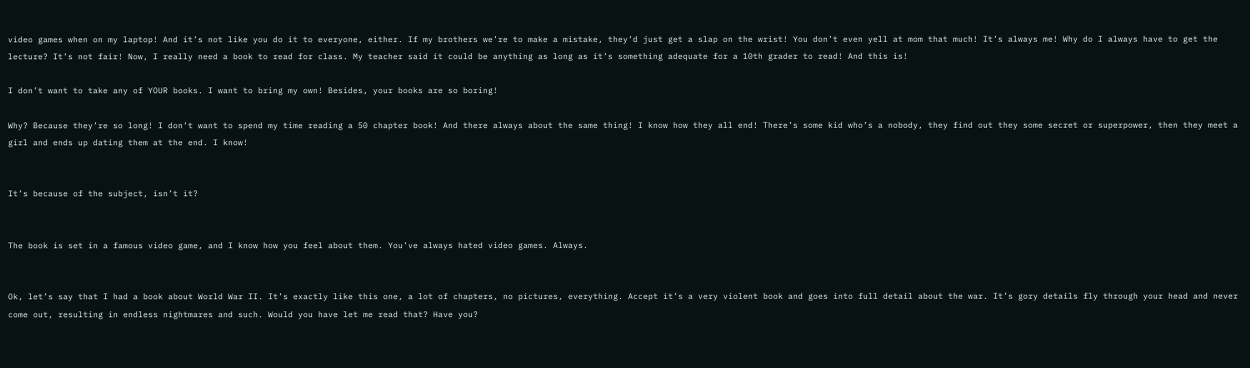video games when on my laptop! And it’s not like you do it to everyone, either. If my brothers we’re to make a mistake, they’d just get a slap on the wrist! You don’t even yell at mom that much! It’s always me! Why do I always have to get the lecture? It’s not fair! Now, I really need a book to read for class. My teacher said it could be anything as long as it’s something adequate for a 10th grader to read! And this is!

I don’t want to take any of YOUR books. I want to bring my own! Besides, your books are so boring!

Why? Because they’re so long! I don’t want to spend my time reading a 50 chapter book! And there always about the same thing! I know how they all end! There’s some kid who’s a nobody, they find out they some secret or superpower, then they meet a girl and ends up dating them at the end. I know!


It’s because of the subject, isn’t it?


The book is set in a famous video game, and I know how you feel about them. You’ve always hated video games. Always.


Ok, let’s say that I had a book about World War II. It’s exactly like this one, a lot of chapters, no pictures, everything. Accept it’s a very violent book and goes into full detail about the war. It’s gory details fly through your head and never come out, resulting in endless nightmares and such. Would you have let me read that? Have you?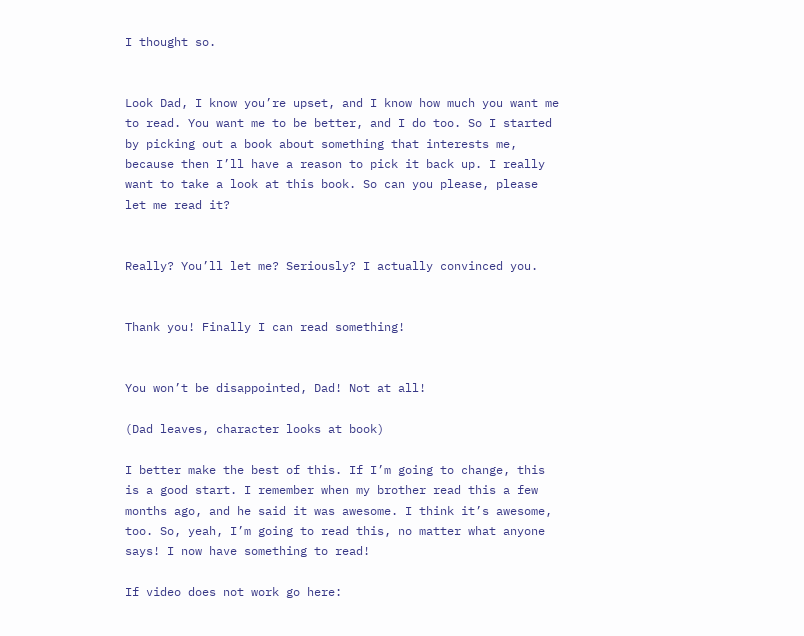I thought so.


Look Dad, I know you’re upset, and I know how much you want me to read. You want me to be better, and I do too. So I started by picking out a book about something that interests me, because then I’ll have a reason to pick it back up. I really want to take a look at this book. So can you please, please let me read it?


Really? You’ll let me? Seriously? I actually convinced you.


Thank you! Finally I can read something!


You won’t be disappointed, Dad! Not at all!

(Dad leaves, character looks at book)

I better make the best of this. If I’m going to change, this is a good start. I remember when my brother read this a few months ago, and he said it was awesome. I think it’s awesome, too. So, yeah, I’m going to read this, no matter what anyone says! I now have something to read!

If video does not work go here: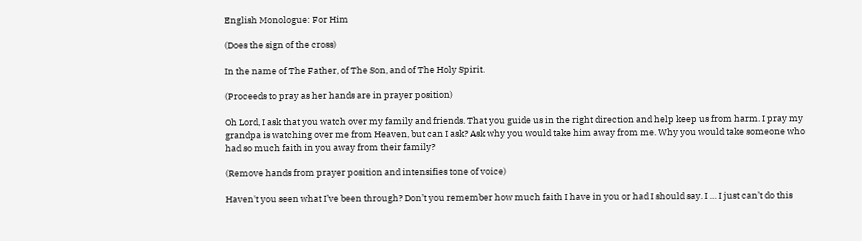English Monologue: For Him

(Does the sign of the cross)

In the name of The Father, of The Son, and of The Holy Spirit.

(Proceeds to pray as her hands are in prayer position)

Oh Lord, I ask that you watch over my family and friends. That you guide us in the right direction and help keep us from harm. I pray my grandpa is watching over me from Heaven, but can I ask? Ask why you would take him away from me. Why you would take someone who had so much faith in you away from their family?

(Remove hands from prayer position and intensifies tone of voice)

Haven't you seen what I’ve been through? Don’t you remember how much faith I have in you or had I should say. I … I just can’t do this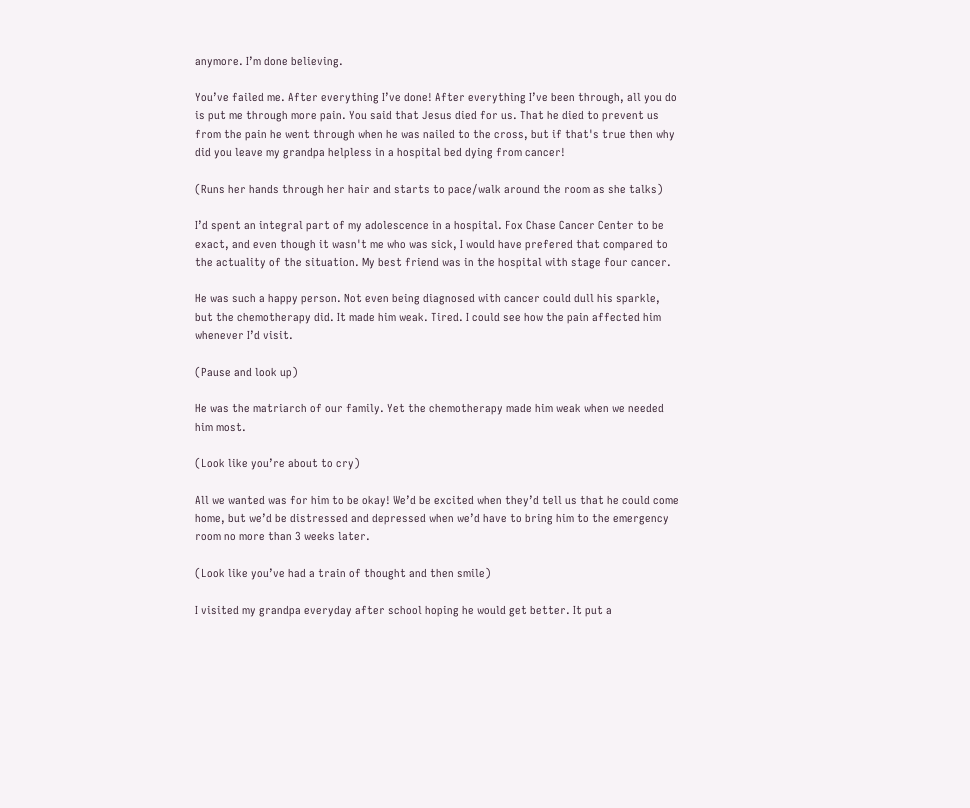anymore. I’m done believing.

You’ve failed me. After everything I’ve done! After everything I’ve been through, all you do is put me through more pain. You said that Jesus died for us. That he died to prevent us from the pain he went through when he was nailed to the cross, but if that's true then why did you leave my grandpa helpless in a hospital bed dying from cancer!

(Runs her hands through her hair and starts to pace/walk around the room as she talks)

I’d spent an integral part of my adolescence in a hospital. Fox Chase Cancer Center to be exact, and even though it wasn't me who was sick, I would have prefered that compared to the actuality of the situation. My best friend was in the hospital with stage four cancer.

He was such a happy person. Not even being diagnosed with cancer could dull his sparkle, but the chemotherapy did. It made him weak. Tired. I could see how the pain affected him whenever I’d visit.

(Pause and look up)

He was the matriarch of our family. Yet the chemotherapy made him weak when we needed him most.

(Look like you’re about to cry)

All we wanted was for him to be okay! We’d be excited when they’d tell us that he could come home, but we’d be distressed and depressed when we’d have to bring him to the emergency room no more than 3 weeks later.

(Look like you’ve had a train of thought and then smile)

I visited my grandpa everyday after school hoping he would get better. It put a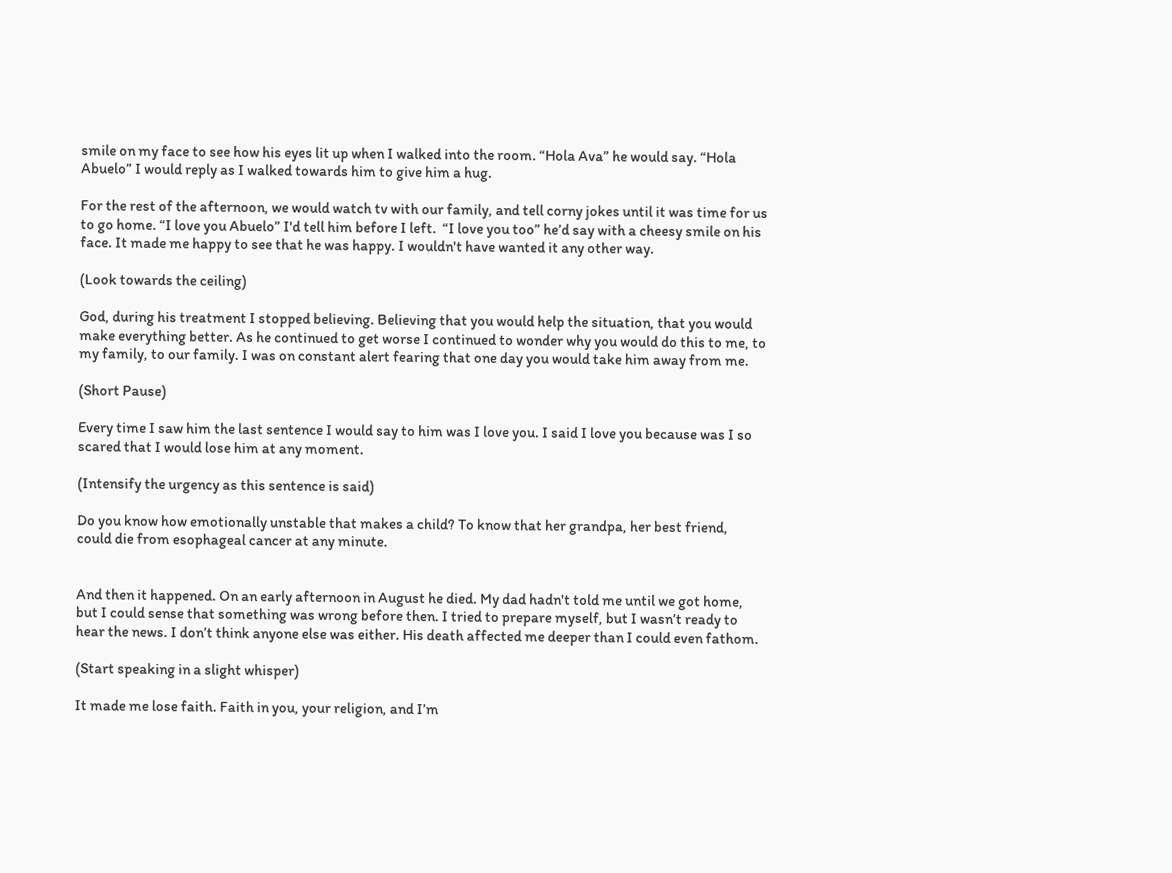smile on my face to see how his eyes lit up when I walked into the room. “Hola Ava” he would say. “Hola Abuelo” I would reply as I walked towards him to give him a hug.

For the rest of the afternoon, we would watch tv with our family, and tell corny jokes until it was time for us to go home. “I love you Abuelo” I'd tell him before I left.  “I love you too” he’d say with a cheesy smile on his face. It made me happy to see that he was happy. I wouldn't have wanted it any other way.

(Look towards the ceiling)

God, during his treatment I stopped believing. Believing that you would help the situation, that you would make everything better. As he continued to get worse I continued to wonder why you would do this to me, to my family, to our family. I was on constant alert fearing that one day you would take him away from me.

(Short Pause)

Every time I saw him the last sentence I would say to him was I love you. I said I love you because was I so scared that I would lose him at any moment.

(Intensify the urgency as this sentence is said)

Do you know how emotionally unstable that makes a child? To know that her grandpa, her best friend, could die from esophageal cancer at any minute.


And then it happened. On an early afternoon in August he died. My dad hadn't told me until we got home, but I could sense that something was wrong before then. I tried to prepare myself, but I wasn’t ready to hear the news. I don’t think anyone else was either. His death affected me deeper than I could even fathom.

(Start speaking in a slight whisper)

It made me lose faith. Faith in you, your religion, and I’m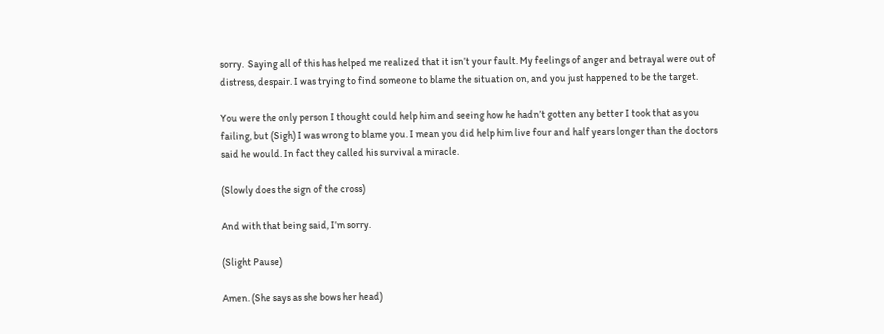sorry.  Saying all of this has helped me realized that it isn’t your fault. My feelings of anger and betrayal were out of distress, despair. I was trying to find someone to blame the situation on, and you just happened to be the target.

You were the only person I thought could help him and seeing how he hadn’t gotten any better I took that as you failing, but (Sigh) I was wrong to blame you. I mean you did help him live four and half years longer than the doctors said he would. In fact they called his survival a miracle.

(Slowly does the sign of the cross)

And with that being said, I’m sorry.

(Slight Pause)

Amen. (She says as she bows her head)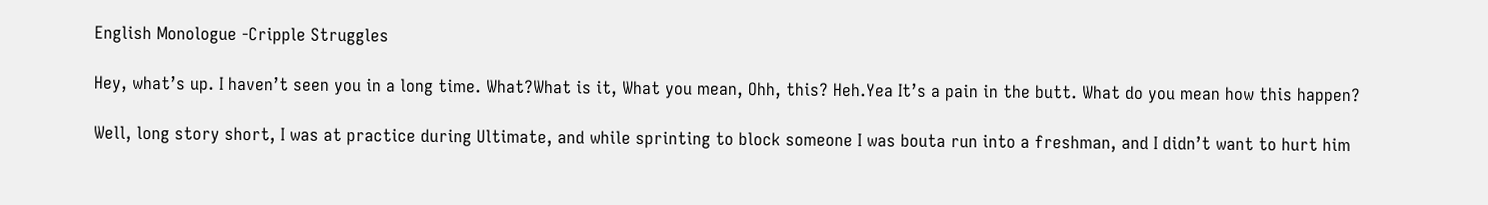English Monologue -Cripple Struggles

Hey, what’s up. I haven’t seen you in a long time. What?What is it, What you mean, Ohh, this? Heh.Yea It’s a pain in the butt. What do you mean how this happen?

Well, long story short, I was at practice during Ultimate, and while sprinting to block someone I was bouta run into a freshman, and I didn’t want to hurt him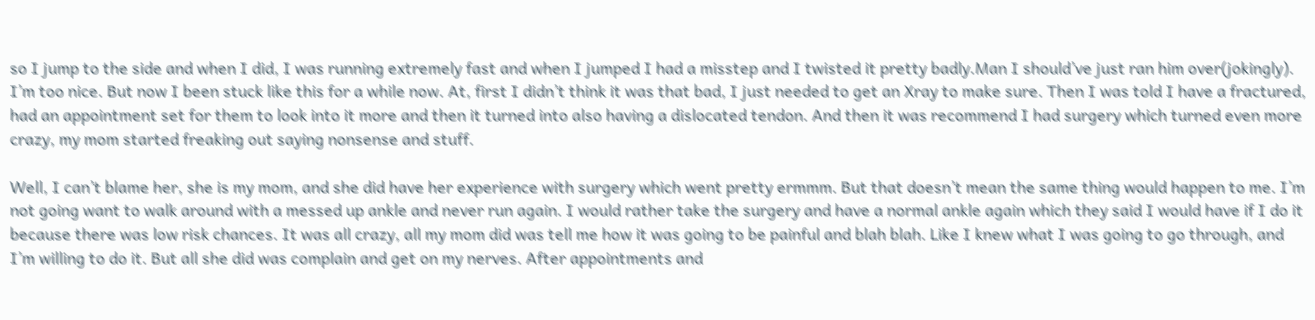so I jump to the side and when I did, I was running extremely fast and when I jumped I had a misstep and I twisted it pretty badly.Man I should’ve just ran him over(jokingly). I’m too nice. But now I been stuck like this for a while now. At, first I didn’t think it was that bad, I just needed to get an Xray to make sure. Then I was told I have a fractured, had an appointment set for them to look into it more and then it turned into also having a dislocated tendon. And then it was recommend I had surgery which turned even more crazy, my mom started freaking out saying nonsense and stuff.

Well, I can’t blame her, she is my mom, and she did have her experience with surgery which went pretty ermmm. But that doesn’t mean the same thing would happen to me. I’m not going want to walk around with a messed up ankle and never run again. I would rather take the surgery and have a normal ankle again which they said I would have if I do it because there was low risk chances. It was all crazy, all my mom did was tell me how it was going to be painful and blah blah. Like I knew what I was going to go through, and I’m willing to do it. But all she did was complain and get on my nerves. After appointments and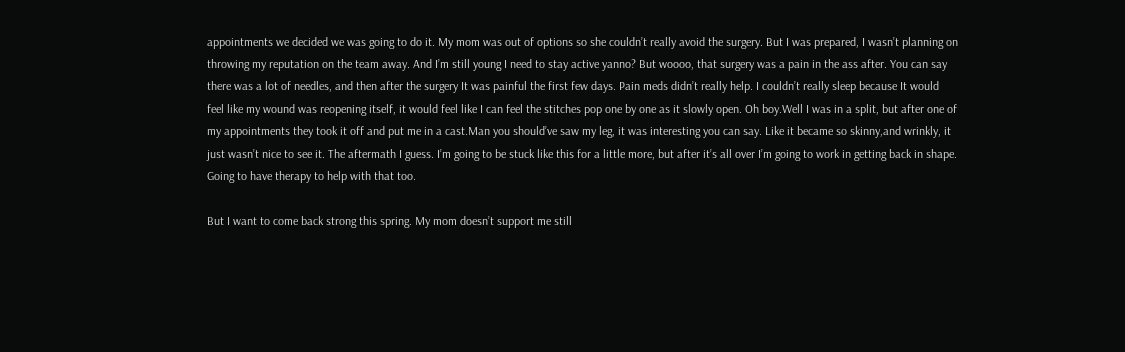appointments we decided we was going to do it. My mom was out of options so she couldn’t really avoid the surgery. But I was prepared, I wasn’t planning on throwing my reputation on the team away. And I’m still young I need to stay active yanno? But woooo, that surgery was a pain in the ass after. You can say there was a lot of needles, and then after the surgery It was painful the first few days. Pain meds didn’t really help. I couldn’t really sleep because It would feel like my wound was reopening itself, it would feel like I can feel the stitches pop one by one as it slowly open. Oh boy.Well I was in a split, but after one of my appointments they took it off and put me in a cast.Man you should’ve saw my leg, it was interesting you can say. Like it became so skinny,and wrinkly, it just wasn’t nice to see it. The aftermath I guess. I’m going to be stuck like this for a little more, but after it’s all over I’m going to work in getting back in shape. Going to have therapy to help with that too.

But I want to come back strong this spring. My mom doesn’t support me still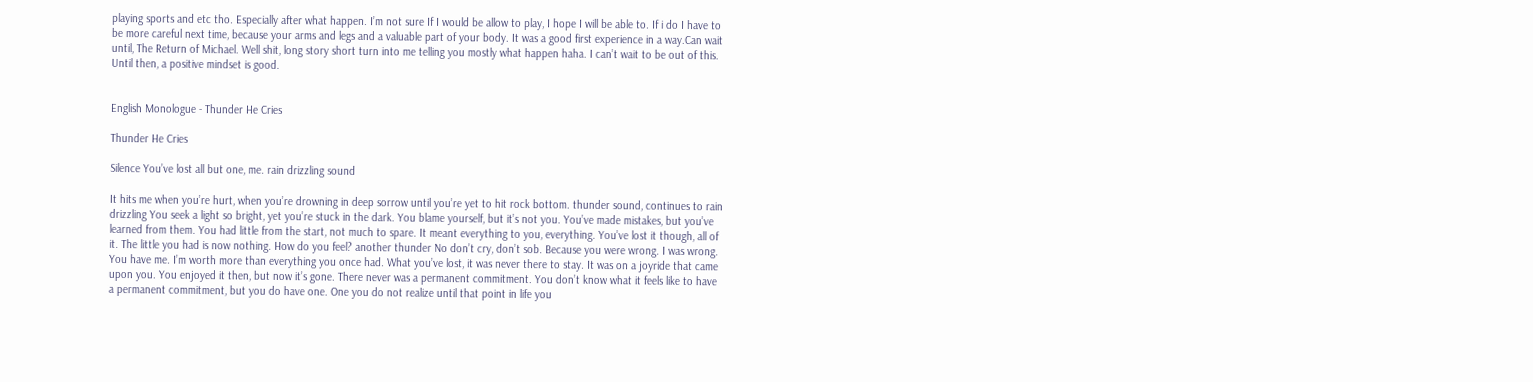playing sports and etc tho. Especially after what happen. I’m not sure If I would be allow to play, I hope I will be able to. If i do I have to be more careful next time, because your arms and legs and a valuable part of your body. It was a good first experience in a way.Can wait until, The Return of Michael. Well shit, long story short turn into me telling you mostly what happen haha. I can’t wait to be out of this. Until then, a positive mindset is good.


English Monologue - Thunder He Cries

Thunder He Cries

Silence You’ve lost all but one, me. rain drizzling sound

It hits me when you’re hurt, when you’re drowning in deep sorrow until you’re yet to hit rock bottom. thunder sound, continues to rain drizzling You seek a light so bright, yet you’re stuck in the dark. You blame yourself, but it’s not you. You’ve made mistakes, but you’ve learned from them. You had little from the start, not much to spare. It meant everything to you, everything. You’ve lost it though, all of it. The little you had is now nothing. How do you feel? another thunder No don’t cry, don’t sob. Because you were wrong. I was wrong. You have me. I’m worth more than everything you once had. What you’ve lost, it was never there to stay. It was on a joyride that came upon you. You enjoyed it then, but now it’s gone. There never was a permanent commitment. You don’t know what it feels like to have a permanent commitment, but you do have one. One you do not realize until that point in life you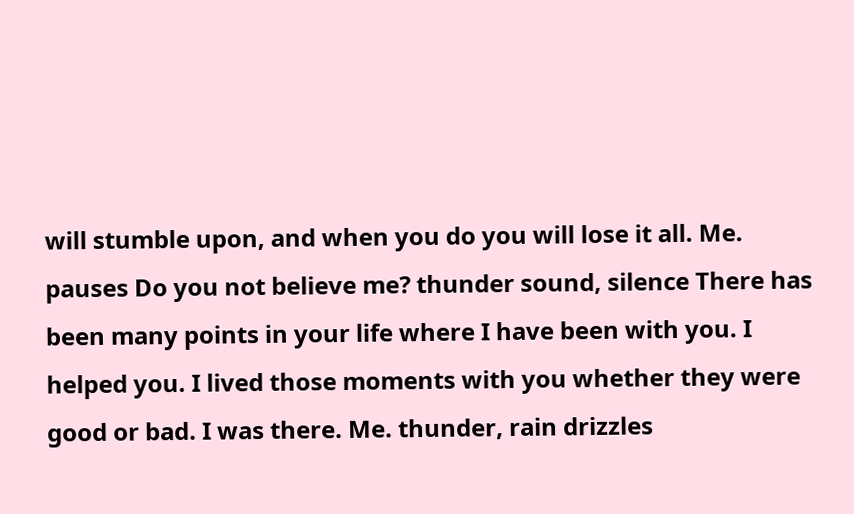will stumble upon, and when you do you will lose it all. Me. pauses Do you not believe me? thunder sound, silence There has been many points in your life where I have been with you. I helped you. I lived those moments with you whether they were good or bad. I was there. Me. thunder, rain drizzles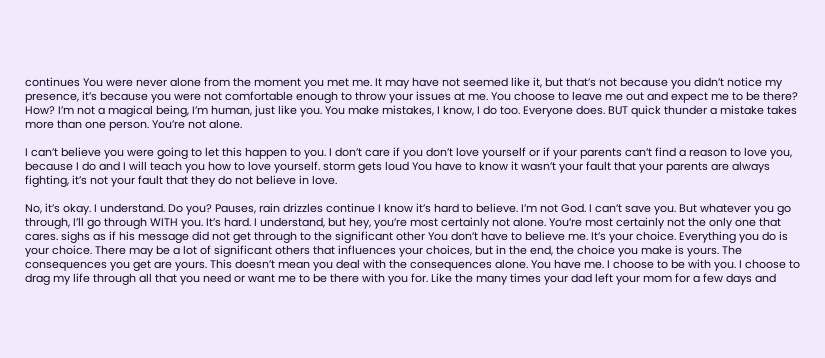continues You were never alone from the moment you met me. It may have not seemed like it, but that’s not because you didn’t notice my presence, it’s because you were not comfortable enough to throw your issues at me. You choose to leave me out and expect me to be there? How? I’m not a magical being, I’m human, just like you. You make mistakes, I know, I do too. Everyone does. BUT quick thunder a mistake takes more than one person. You’re not alone.

I can’t believe you were going to let this happen to you. I don’t care if you don’t love yourself or if your parents can’t find a reason to love you, because I do and I will teach you how to love yourself. storm gets loud You have to know it wasn’t your fault that your parents are always fighting, it’s not your fault that they do not believe in love.

No, it’s okay. I understand. Do you? Pauses, rain drizzles continue I know it’s hard to believe. I’m not God. I can’t save you. But whatever you go through, I’ll go through WITH you. It’s hard. I understand, but hey, you’re most certainly not alone. You’re most certainly not the only one that cares. sighs as if his message did not get through to the significant other You don’t have to believe me. It’s your choice. Everything you do is your choice. There may be a lot of significant others that influences your choices, but in the end, the choice you make is yours. The consequences you get are yours. This doesn’t mean you deal with the consequences alone. You have me. I choose to be with you. I choose to drag my life through all that you need or want me to be there with you for. Like the many times your dad left your mom for a few days and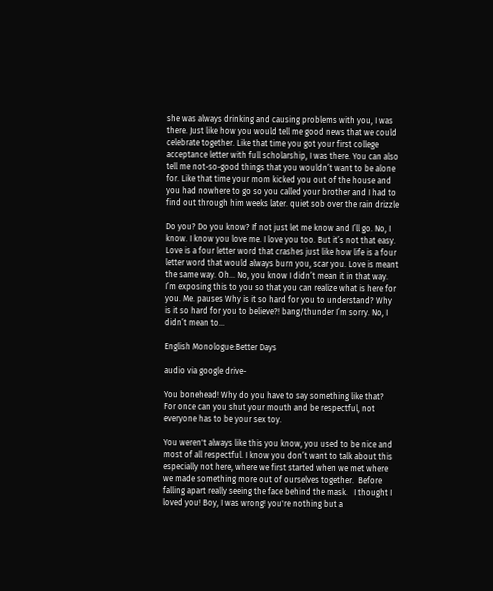she was always drinking and causing problems with you, I was there. Just like how you would tell me good news that we could celebrate together. Like that time you got your first college acceptance letter with full scholarship, I was there. You can also tell me not-so-good things that you wouldn’t want to be alone for. Like that time your mom kicked you out of the house and you had nowhere to go so you called your brother and I had to find out through him weeks later. quiet sob over the rain drizzle

Do you? Do you know? If not just let me know and I’ll go. No, I know. I know you love me. I love you too. But it’s not that easy. Love is a four letter word that crashes just like how life is a four letter word that would always burn you, scar you. Love is meant the same way. Oh… No, you know I didn’t mean it in that way. I’m exposing this to you so that you can realize what is here for you. Me. pauses Why is it so hard for you to understand? Why is it so hard for you to believe?! bang/thunder I’m sorry. No, I didn’t mean to…

English Monologue:Better Days

audio via google drive-

You bonehead! Why do you have to say something like that?  For once can you shut your mouth and be respectful, not everyone has to be your sex toy.

You weren't always like this you know, you used to be nice and most of all respectful. I know you don’t want to talk about this especially not here, where we first started when we met where we made something more out of ourselves together.  Before falling apart really seeing the face behind the mask.   I thought I loved you! Boy, I was wrong! you're nothing but a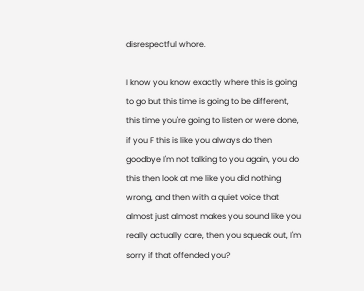disrespectful whore.

I know you know exactly where this is going to go but this time is going to be different, this time you're going to listen or were done, if you F this is like you always do then goodbye I'm not talking to you again, you do this then look at me like you did nothing wrong, and then with a quiet voice that almost just almost makes you sound like you really actually care, then you squeak out, I'm sorry if that offended you?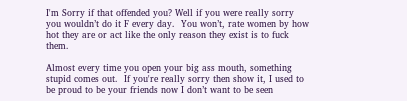I'm Sorry if that offended you? Well if you were really sorry you wouldn’t do it F every day.  You won’t, rate women by how hot they are or act like the only reason they exist is to fuck them.

Almost every time you open your big ass mouth, something stupid comes out.  If you're really sorry then show it, I used to be proud to be your friends now I don’t want to be seen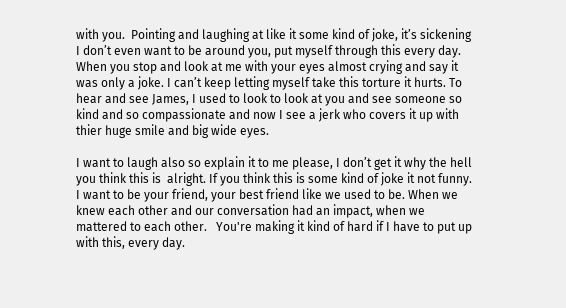with you.  Pointing and laughing at like it some kind of joke, it’s sickening I don’t even want to be around you, put myself through this every day.  When you stop and look at me with your eyes almost crying and say it was only a joke. I can’t keep letting myself take this torture it hurts. To hear and see James, I used to look to look at you and see someone so kind and so compassionate and now I see a jerk who covers it up with thier huge smile and big wide eyes.

I want to laugh also so explain it to me please, I don’t get it why the hell you think this is  alright. If you think this is some kind of joke it not funny. I want to be your friend, your best friend like we used to be. When we knew each other and our conversation had an impact, when we mattered to each other.   You're making it kind of hard if I have to put up with this, every day.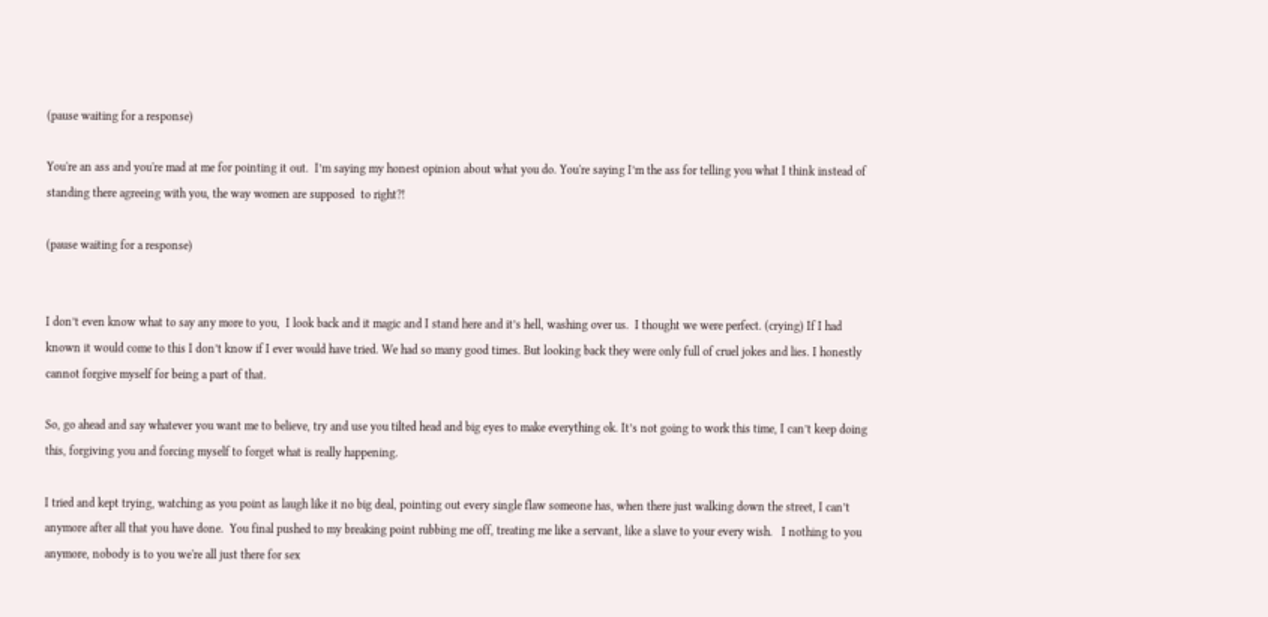(pause waiting for a response)

You're an ass and you're mad at me for pointing it out.  I’m saying my honest opinion about what you do. You're saying I’m the ass for telling you what I think instead of standing there agreeing with you, the way women are supposed  to right?!

(pause waiting for a response)


I don’t even know what to say any more to you,  I look back and it magic and I stand here and it’s hell, washing over us.  I thought we were perfect. (crying) If I had known it would come to this I don’t know if I ever would have tried. We had so many good times. But looking back they were only full of cruel jokes and lies. I honestly cannot forgive myself for being a part of that.

So, go ahead and say whatever you want me to believe, try and use you tilted head and big eyes to make everything ok. It’s not going to work this time, I can’t keep doing this, forgiving you and forcing myself to forget what is really happening.

I tried and kept trying, watching as you point as laugh like it no big deal, pointing out every single flaw someone has, when there just walking down the street, I can’t anymore after all that you have done.  You final pushed to my breaking point rubbing me off, treating me like a servant, like a slave to your every wish.   I nothing to you anymore, nobody is to you we're all just there for sex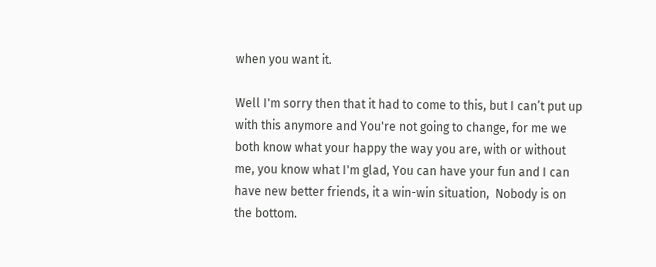when you want it.

Well I'm sorry then that it had to come to this, but I can’t put up with this anymore and You're not going to change, for me we both know what your happy the way you are, with or without me, you know what I'm glad, You can have your fun and I can have new better friends, it a win-win situation,  Nobody is on the bottom.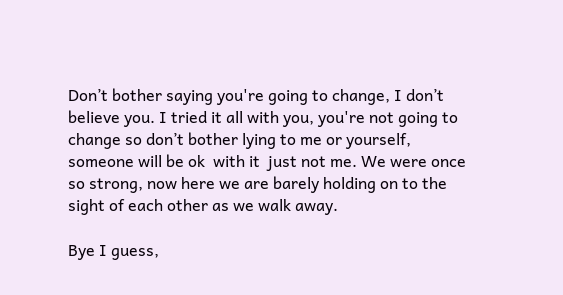Don’t bother saying you're going to change, I don’t believe you. I tried it all with you, you're not going to change so don’t bother lying to me or yourself, someone will be ok  with it  just not me. We were once so strong, now here we are barely holding on to the sight of each other as we walk away.

Bye I guess,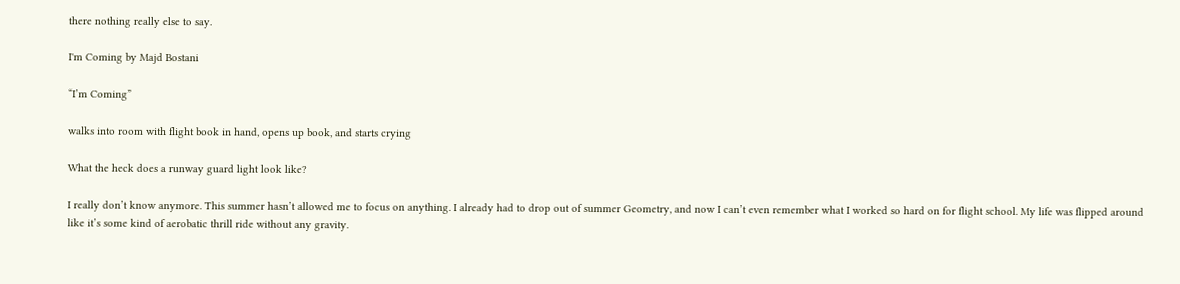there nothing really else to say.

I'm Coming by Majd Bostani

“I’m Coming”

walks into room with flight book in hand, opens up book, and starts crying

What the heck does a runway guard light look like?

I really don’t know anymore. This summer hasn’t allowed me to focus on anything. I already had to drop out of summer Geometry, and now I can’t even remember what I worked so hard on for flight school. My life was flipped around like it’s some kind of aerobatic thrill ride without any gravity.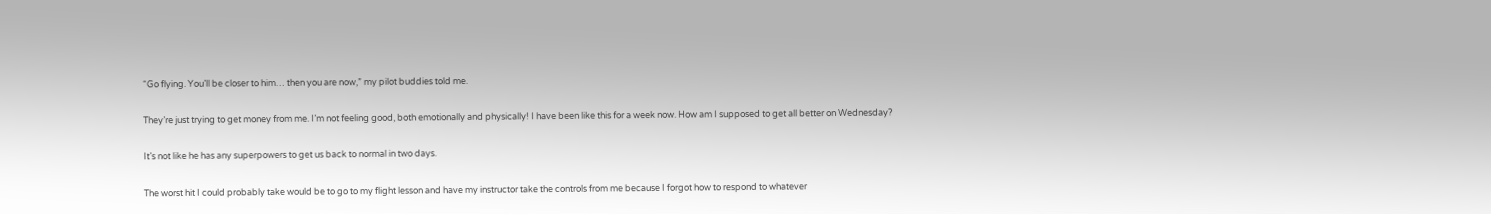“Go flying. You’ll be closer to him… then you are now,” my pilot buddies told me.

They’re just trying to get money from me. I’m not feeling good, both emotionally and physically! I have been like this for a week now. How am I supposed to get all better on Wednesday?

It’s not like he has any superpowers to get us back to normal in two days.

The worst hit I could probably take would be to go to my flight lesson and have my instructor take the controls from me because I forgot how to respond to whatever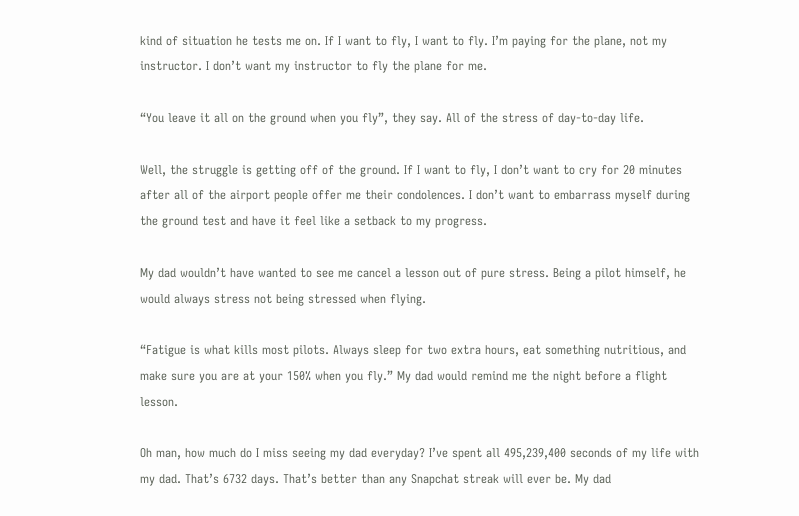kind of situation he tests me on. If I want to fly, I want to fly. I’m paying for the plane, not my instructor. I don’t want my instructor to fly the plane for me.

“You leave it all on the ground when you fly”, they say. All of the stress of day-to-day life.

Well, the struggle is getting off of the ground. If I want to fly, I don’t want to cry for 20 minutes after all of the airport people offer me their condolences. I don’t want to embarrass myself during the ground test and have it feel like a setback to my progress.

My dad wouldn’t have wanted to see me cancel a lesson out of pure stress. Being a pilot himself, he would always stress not being stressed when flying.

“Fatigue is what kills most pilots. Always sleep for two extra hours, eat something nutritious, and make sure you are at your 150% when you fly.” My dad would remind me the night before a flight lesson.

Oh man, how much do I miss seeing my dad everyday? I’ve spent all 495,239,400 seconds of my life with my dad. That’s 6732 days. That’s better than any Snapchat streak will ever be. My dad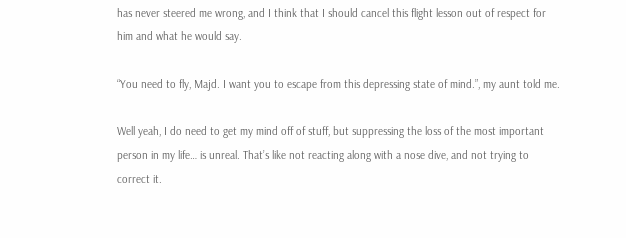has never steered me wrong, and I think that I should cancel this flight lesson out of respect for him and what he would say.

“You need to fly, Majd. I want you to escape from this depressing state of mind.”, my aunt told me.

Well yeah, I do need to get my mind off of stuff, but suppressing the loss of the most important person in my life… is unreal. That’s like not reacting along with a nose dive, and not trying to correct it.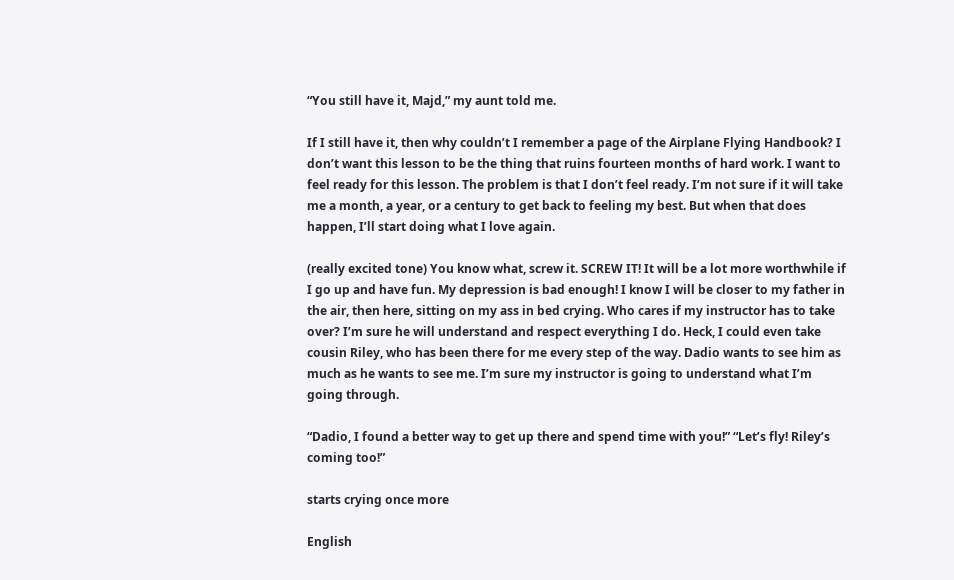“You still have it, Majd,” my aunt told me.

If I still have it, then why couldn’t I remember a page of the Airplane Flying Handbook? I don’t want this lesson to be the thing that ruins fourteen months of hard work. I want to feel ready for this lesson. The problem is that I don’t feel ready. I’m not sure if it will take me a month, a year, or a century to get back to feeling my best. But when that does happen, I’ll start doing what I love again.

(really excited tone) You know what, screw it. SCREW IT! It will be a lot more worthwhile if I go up and have fun. My depression is bad enough! I know I will be closer to my father in the air, then here, sitting on my ass in bed crying. Who cares if my instructor has to take over? I’m sure he will understand and respect everything I do. Heck, I could even take cousin Riley, who has been there for me every step of the way. Dadio wants to see him as much as he wants to see me. I’m sure my instructor is going to understand what I’m going through.

“Dadio, I found a better way to get up there and spend time with you!” “Let’s fly! Riley’s coming too!”

starts crying once more

English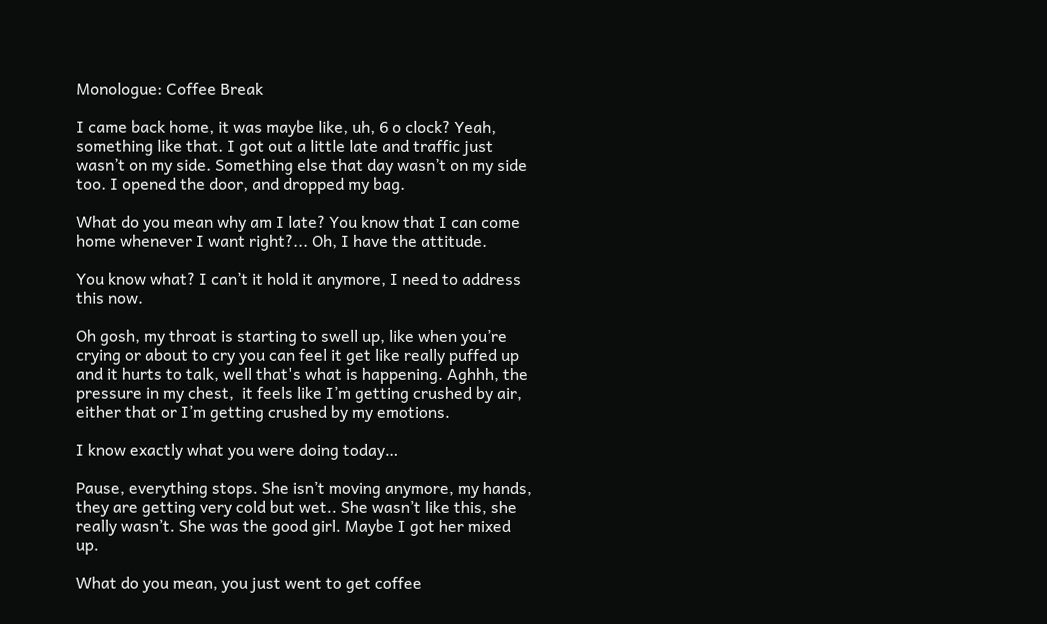Monologue: Coffee Break

I came back home, it was maybe like, uh, 6 o clock? Yeah, something like that. I got out a little late and traffic just wasn’t on my side. Something else that day wasn’t on my side too. I opened the door, and dropped my bag.

What do you mean why am I late? You know that I can come home whenever I want right?... Oh, I have the attitude.

You know what? I can’t it hold it anymore, I need to address this now.

Oh gosh, my throat is starting to swell up, like when you’re crying or about to cry you can feel it get like really puffed up and it hurts to talk, well that's what is happening. Aghhh, the pressure in my chest,  it feels like I’m getting crushed by air, either that or I’m getting crushed by my emotions.

I know exactly what you were doing today…

Pause, everything stops. She isn’t moving anymore, my hands, they are getting very cold but wet.. She wasn’t like this, she really wasn’t. She was the good girl. Maybe I got her mixed up.

What do you mean, you just went to get coffee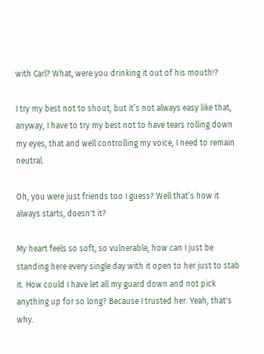with Carl? What, were you drinking it out of his mouth!?

I try my best not to shout, but it’s not always easy like that, anyway, I have to try my best not to have tears rolling down my eyes, that and well controlling my voice, I need to remain neutral.

Oh, you were just friends too I guess? Well that’s how it always starts, doesn't it?

My heart feels so soft, so vulnerable, how can I just be standing here every single day with it open to her just to stab it. How could I have let all my guard down and not pick anything up for so long? Because I trusted her. Yeah, that's why.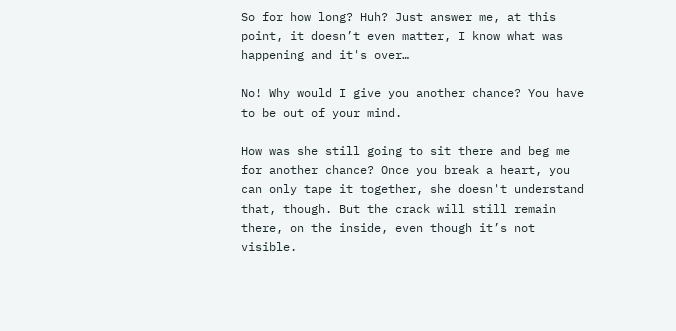So for how long? Huh? Just answer me, at this point, it doesn’t even matter, I know what was happening and it's over…

No! Why would I give you another chance? You have to be out of your mind.

How was she still going to sit there and beg me for another chance? Once you break a heart, you can only tape it together, she doesn't understand that, though. But the crack will still remain there, on the inside, even though it’s not visible.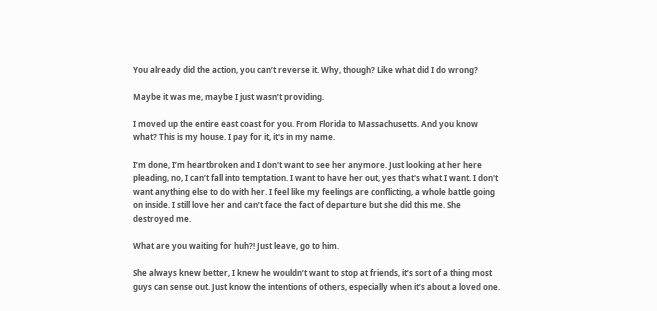You already did the action, you can’t reverse it. Why, though? Like what did I do wrong?

Maybe it was me, maybe I just wasn’t providing.

I moved up the entire east coast for you. From Florida to Massachusetts. And you know what? This is my house. I pay for it, it's in my name.

I’m done, I’m heartbroken and I don't want to see her anymore. Just looking at her here pleading, no, I can’t fall into temptation. I want to have her out, yes that's what I want. I don't want anything else to do with her. I feel like my feelings are conflicting, a whole battle going on inside. I still love her and can’t face the fact of departure but she did this me. She destroyed me.

What are you waiting for huh?! Just leave, go to him.

She always knew better, I knew he wouldn’t want to stop at friends, it’s sort of a thing most guys can sense out. Just know the intentions of others, especially when it’s about a loved one.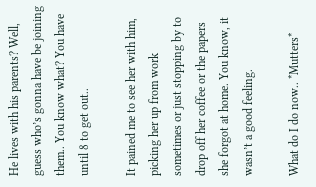He lives with his parents? Well, guess who’s gonna have be joining them.. You know what? You have until 8 to get out..

It pained me to see her with him, picking her up from work sometimes or just stopping by to drop off her coffee or the papers she forgot at home. You know, it wasn’t a good feeling.

What do I do now.. *Mutters*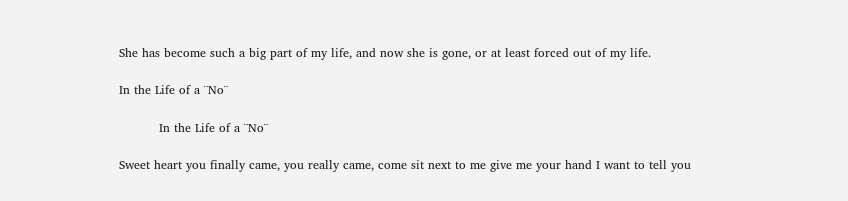She has become such a big part of my life, and now she is gone, or at least forced out of my life.

In the Life of a ¨No¨

          In the Life of a ¨No¨

Sweet heart you finally came, you really came, come sit next to me give me your hand I want to tell you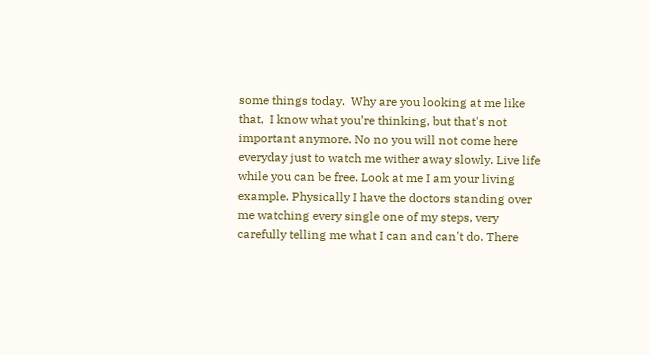some things today.  Why are you looking at me like that,  I know what you’re thinking, but that's not important anymore. No no you will not come here everyday just to watch me wither away slowly. Live life while you can be free. Look at me I am your living example. Physically I have the doctors standing over me watching every single one of my steps, very carefully telling me what I can and can't do. There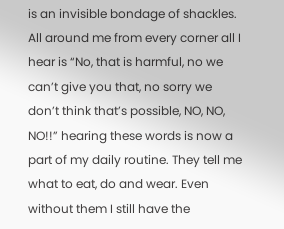is an invisible bondage of shackles. All around me from every corner all I hear is “No, that is harmful, no we can’t give you that, no sorry we don’t think that’s possible, NO, NO, NO!!” hearing these words is now a part of my daily routine. They tell me what to eat, do and wear. Even without them I still have the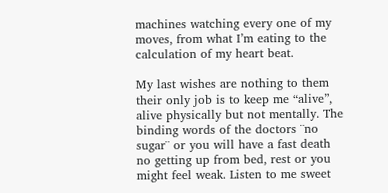machines watching every one of my moves, from what I’m eating to the calculation of my heart beat.

My last wishes are nothing to them their only job is to keep me “alive”, alive physically but not mentally. The binding words of the doctors ¨no sugar¨ or you will have a fast death no getting up from bed, rest or you might feel weak. Listen to me sweet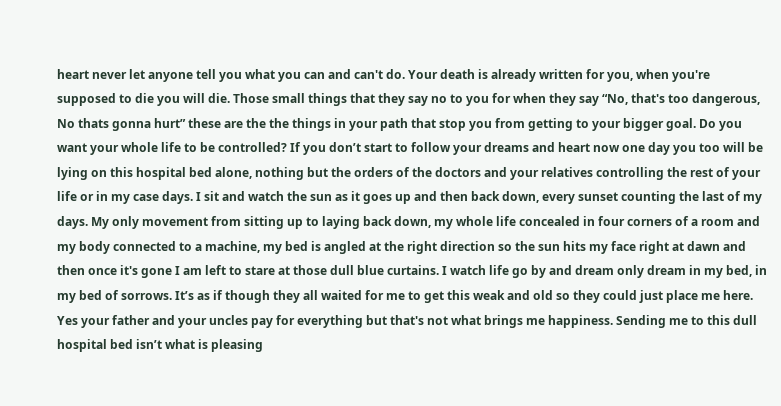heart never let anyone tell you what you can and can't do. Your death is already written for you, when you're supposed to die you will die. Those small things that they say no to you for when they say “No, that's too dangerous, No thats gonna hurt” these are the the things in your path that stop you from getting to your bigger goal. Do you want your whole life to be controlled? If you don’t start to follow your dreams and heart now one day you too will be lying on this hospital bed alone, nothing but the orders of the doctors and your relatives controlling the rest of your life or in my case days. I sit and watch the sun as it goes up and then back down, every sunset counting the last of my days. My only movement from sitting up to laying back down, my whole life concealed in four corners of a room and my body connected to a machine, my bed is angled at the right direction so the sun hits my face right at dawn and then once it's gone I am left to stare at those dull blue curtains. I watch life go by and dream only dream in my bed, in my bed of sorrows. It’s as if though they all waited for me to get this weak and old so they could just place me here. Yes your father and your uncles pay for everything but that's not what brings me happiness. Sending me to this dull hospital bed isn’t what is pleasing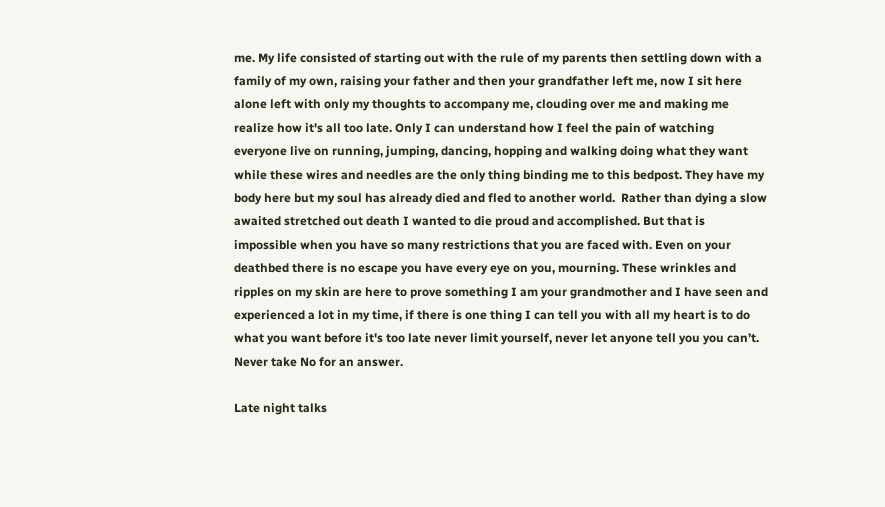me. My life consisted of starting out with the rule of my parents then settling down with a family of my own, raising your father and then your grandfather left me, now I sit here alone left with only my thoughts to accompany me, clouding over me and making me realize how it's all too late. Only I can understand how I feel the pain of watching everyone live on running, jumping, dancing, hopping and walking doing what they want while these wires and needles are the only thing binding me to this bedpost. They have my body here but my soul has already died and fled to another world.  Rather than dying a slow awaited stretched out death I wanted to die proud and accomplished. But that is impossible when you have so many restrictions that you are faced with. Even on your deathbed there is no escape you have every eye on you, mourning. These wrinkles and ripples on my skin are here to prove something I am your grandmother and I have seen and experienced a lot in my time, if there is one thing I can tell you with all my heart is to do what you want before it's too late never limit yourself, never let anyone tell you you can’t. Never take No for an answer.

Late night talks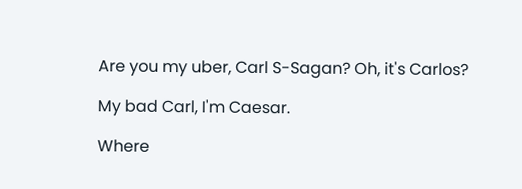Are you my uber, Carl S-Sagan? Oh, it's Carlos?

My bad Carl, I'm Caesar.

Where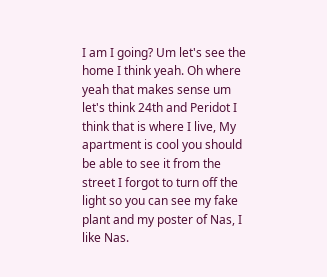I am I going? Um let's see the home I think yeah. Oh where yeah that makes sense um let's think 24th and Peridot I think that is where I live, My apartment is cool you should be able to see it from the street I forgot to turn off the light so you can see my fake plant and my poster of Nas, I like Nas.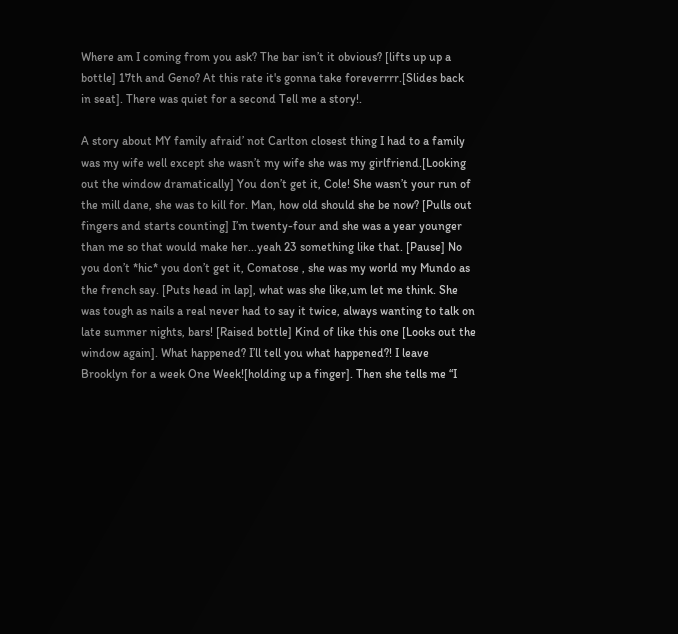Where am I coming from you ask? The bar isn’t it obvious? [lifts up up a bottle] 17th and Geno? At this rate it's gonna take foreverrrr.[Slides back in seat]. There was quiet for a second Tell me a story!.

A story about MY family afraid’ not Carlton closest thing I had to a family was my wife well except she wasn’t my wife she was my girlfriend.[Looking out the window dramatically] You don’t get it, Cole! She wasn’t your run of the mill dane, she was to kill for. Man, how old should she be now? [Pulls out fingers and starts counting] I’m twenty-four and she was a year younger than me so that would make her...yeah 23 something like that. [Pause] No you don’t *hic* you don’t get it, Comatose , she was my world my Mundo as the french say. [Puts head in lap], what was she like,um let me think. She was tough as nails a real never had to say it twice, always wanting to talk on late summer nights, bars! [Raised bottle] Kind of like this one [Looks out the window again]. What happened? I’ll tell you what happened?! I leave Brooklyn for a week One Week![holding up a finger]. Then she tells me “I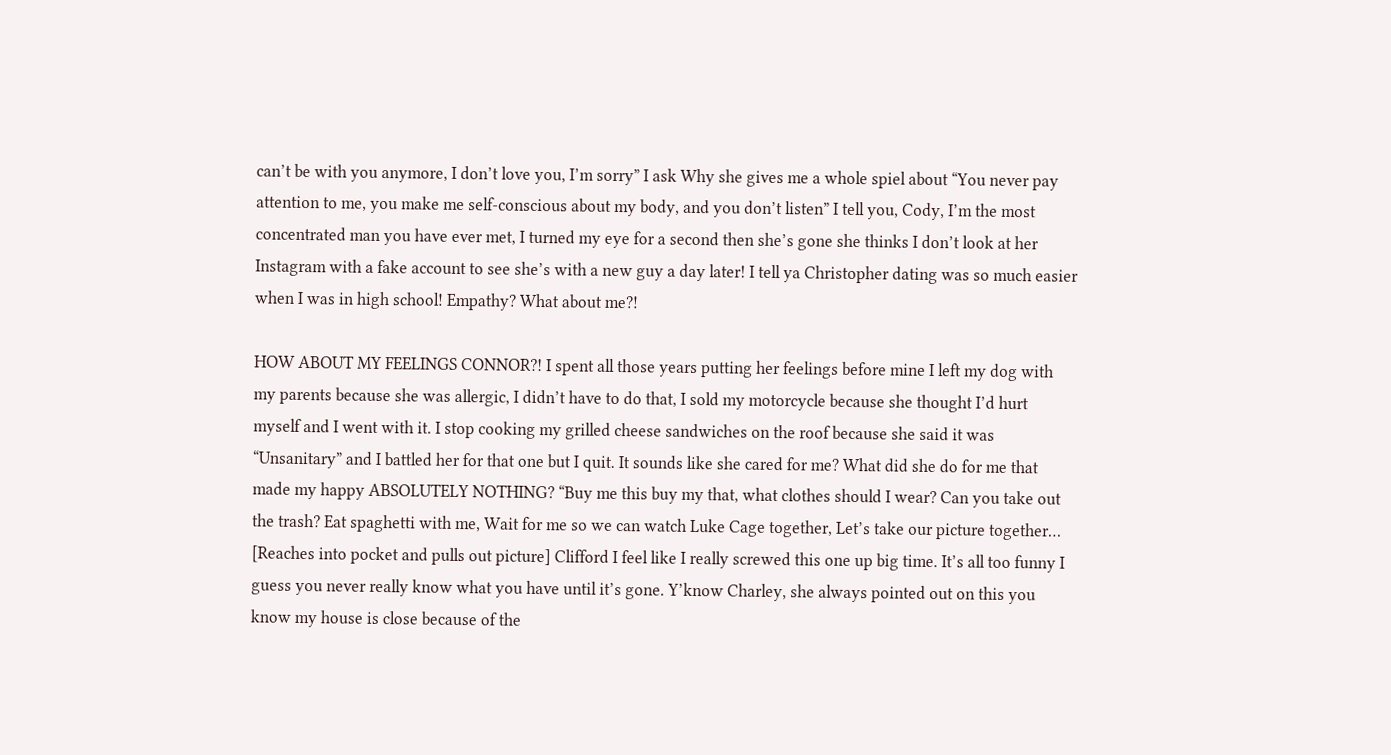can’t be with you anymore, I don’t love you, I’m sorry” I ask Why she gives me a whole spiel about “You never pay attention to me, you make me self-conscious about my body, and you don’t listen” I tell you, Cody, I’m the most concentrated man you have ever met, I turned my eye for a second then she’s gone she thinks I don’t look at her Instagram with a fake account to see she’s with a new guy a day later! I tell ya Christopher dating was so much easier when I was in high school! Empathy? What about me?!

HOW ABOUT MY FEELINGS CONNOR?! I spent all those years putting her feelings before mine I left my dog with my parents because she was allergic, I didn’t have to do that, I sold my motorcycle because she thought I’d hurt myself and I went with it. I stop cooking my grilled cheese sandwiches on the roof because she said it was “Unsanitary” and I battled her for that one but I quit. It sounds like she cared for me? What did she do for me that made my happy ABSOLUTELY NOTHING? “Buy me this buy my that, what clothes should I wear? Can you take out the trash? Eat spaghetti with me, Wait for me so we can watch Luke Cage together, Let’s take our picture together… [Reaches into pocket and pulls out picture] Clifford I feel like I really screwed this one up big time. It’s all too funny I guess you never really know what you have until it’s gone. Y’know Charley, she always pointed out on this you know my house is close because of the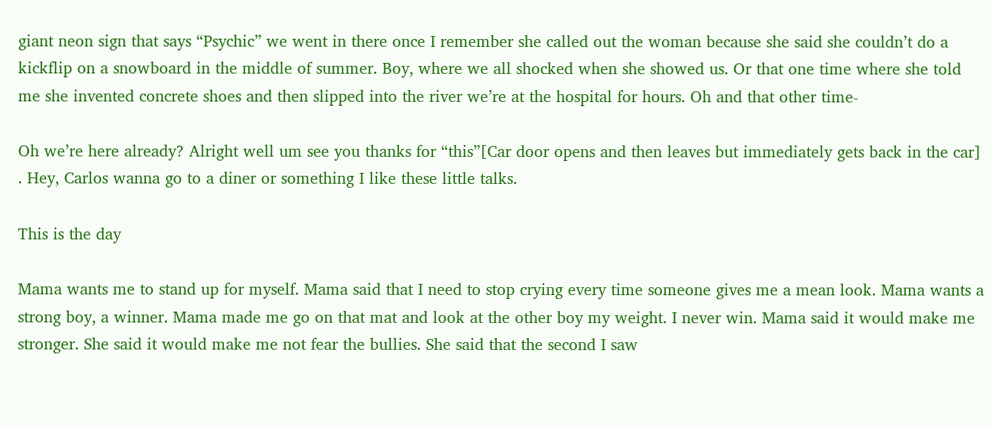giant neon sign that says “Psychic” we went in there once I remember she called out the woman because she said she couldn’t do a kickflip on a snowboard in the middle of summer. Boy, where we all shocked when she showed us. Or that one time where she told me she invented concrete shoes and then slipped into the river we’re at the hospital for hours. Oh and that other time-

Oh we’re here already? Alright well um see you thanks for “this”[Car door opens and then leaves but immediately gets back in the car] . Hey, Carlos wanna go to a diner or something I like these little talks.

This is the day

Mama wants me to stand up for myself. Mama said that I need to stop crying every time someone gives me a mean look. Mama wants a strong boy, a winner. Mama made me go on that mat and look at the other boy my weight. I never win. Mama said it would make me stronger. She said it would make me not fear the bullies. She said that the second I saw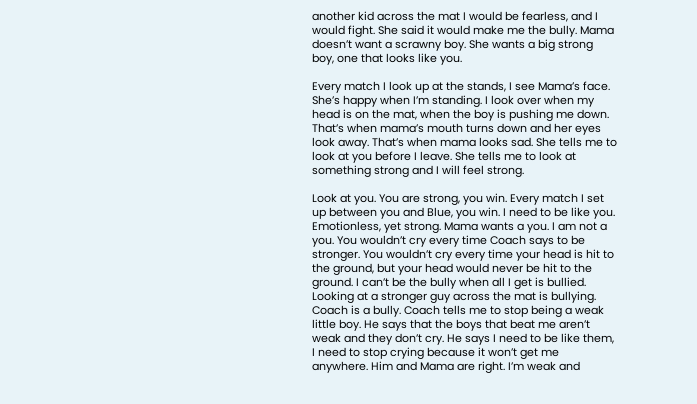another kid across the mat I would be fearless, and I would fight. She said it would make me the bully. Mama doesn’t want a scrawny boy. She wants a big strong boy, one that looks like you.

Every match I look up at the stands, I see Mama’s face. She’s happy when I’m standing. I look over when my head is on the mat, when the boy is pushing me down. That’s when mama’s mouth turns down and her eyes look away. That’s when mama looks sad. She tells me to look at you before I leave. She tells me to look at something strong and I will feel strong.

Look at you. You are strong, you win. Every match I set up between you and Blue, you win. I need to be like you. Emotionless, yet strong. Mama wants a you. I am not a you. You wouldn’t cry every time Coach says to be stronger. You wouldn’t cry every time your head is hit to the ground, but your head would never be hit to the ground. I can’t be the bully when all I get is bullied. Looking at a stronger guy across the mat is bullying. Coach is a bully. Coach tells me to stop being a weak little boy. He says that the boys that beat me aren’t weak and they don’t cry. He says I need to be like them, I need to stop crying because it won’t get me anywhere. Him and Mama are right. I’m weak and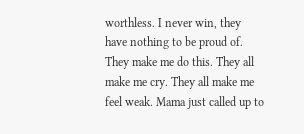worthless. I never win, they have nothing to be proud of. They make me do this. They all make me cry. They all make me feel weak. Mama just called up to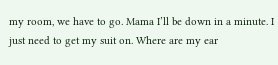my room, we have to go. Mama I’ll be down in a minute. I just need to get my suit on. Where are my ear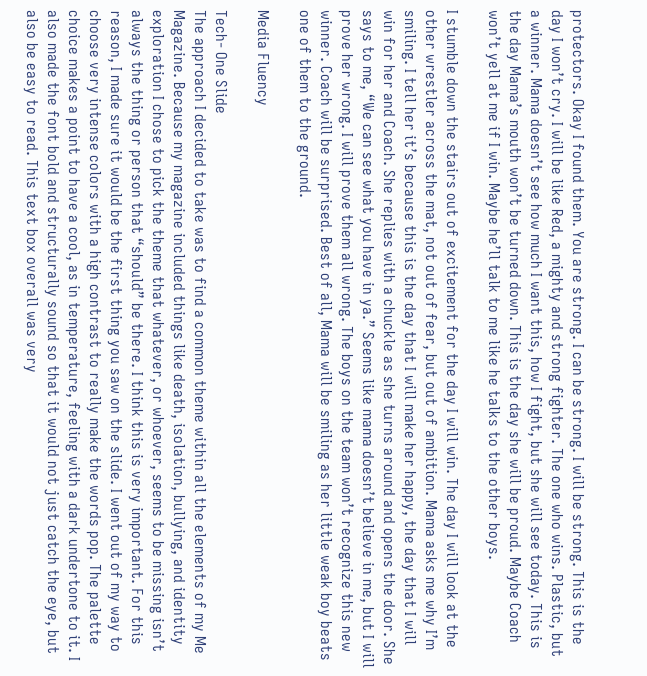protectors. Okay I found them. You are strong. I can be strong. I will be strong. This is the day I won’t cry. I will be like Red, a mighty and strong fighter. The one who wins. Plastic, but a winner. Mama doesn’t see how much I want this, how I fight, but she will see today. This is the day Mama’s mouth won’t be turned down. This is the day she will be proud. Maybe Coach won’t yell at me if I win. Maybe he’ll talk to me like he talks to the other boys.

I stumble down the stairs out of excitement for the day I will win. The day I will look at the other wrestler across the mat, not out of fear, but out of ambition. Mama asks me why I’m smiling. I tell her it’s because this is the day that I will make her happy, the day that I will win for her and Coach. She replies with a chuckle as she turns around and opens the door. She says to me, “We can see what you have in ya.” Seems like mama doesn’t believe in me, but I will prove her wrong. I will prove them all wrong. The boys on the team won’t recognize this new winner. Coach will be surprised. Best of all, Mama will be smiling as her little weak boy beats one of them to the ground.

Media Fluency

Tech- One Slide
The approach I decided to take was to find a common theme within all the elements of my Me Magazine. Because my magazine included things like death, isolation, bullying, and identity exploration I chose to pick the theme that whatever, or whoever, seems to be missing isn’t always the thing or person that “should” be there. I think this is very important. For this reason, I made sure it would be the first thing you saw on the slide. I went out of my way to choose very intense colors with a high contrast to really make the words pop. The palette choice makes a point to have a cool, as in temperature, feeling with a dark undertone to it. I also made the font bold and structurally sound so that it would not just catch the eye, but also be easy to read. This text box overall was very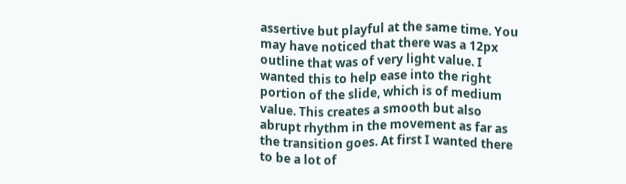assertive but playful at the same time. You may have noticed that there was a 12px outline that was of very light value. I wanted this to help ease into the right portion of the slide, which is of medium value. This creates a smooth but also abrupt rhythm in the movement as far as the transition goes. At first I wanted there to be a lot of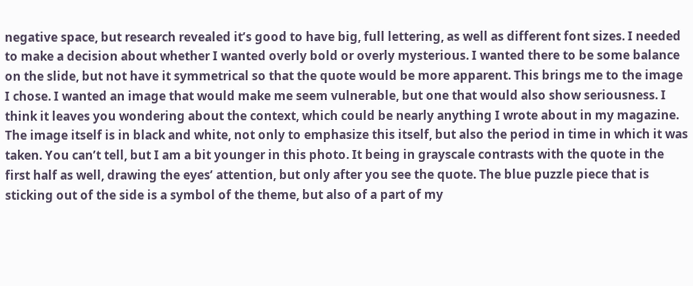negative space, but research revealed it’s good to have big, full lettering, as well as different font sizes. I needed to make a decision about whether I wanted overly bold or overly mysterious. I wanted there to be some balance on the slide, but not have it symmetrical so that the quote would be more apparent. This brings me to the image I chose. I wanted an image that would make me seem vulnerable, but one that would also show seriousness. I think it leaves you wondering about the context, which could be nearly anything I wrote about in my magazine. The image itself is in black and white, not only to emphasize this itself, but also the period in time in which it was taken. You can’t tell, but I am a bit younger in this photo. It being in grayscale contrasts with the quote in the first half as well, drawing the eyes’ attention, but only after you see the quote. The blue puzzle piece that is sticking out of the side is a symbol of the theme, but also of a part of my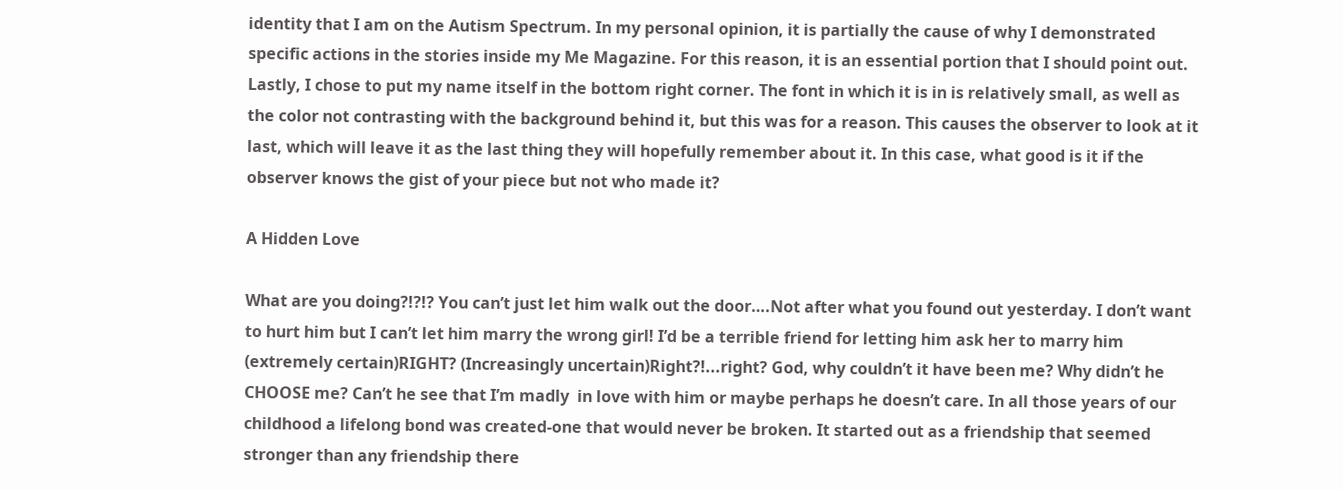identity that I am on the Autism Spectrum. In my personal opinion, it is partially the cause of why I demonstrated specific actions in the stories inside my Me Magazine. For this reason, it is an essential portion that I should point out. Lastly, I chose to put my name itself in the bottom right corner. The font in which it is in is relatively small, as well as the color not contrasting with the background behind it, but this was for a reason. This causes the observer to look at it last, which will leave it as the last thing they will hopefully remember about it. In this case, what good is it if the observer knows the gist of your piece but not who made it?

A Hidden Love

What are you doing?!?!? You can’t just let him walk out the door….Not after what you found out yesterday. I don’t want to hurt him but I can’t let him marry the wrong girl! I’d be a terrible friend for letting him ask her to marry him (extremely certain)RIGHT? (Increasingly uncertain)Right?!...right? God, why couldn’t it have been me? Why didn’t he CHOOSE me? Can’t he see that I’m madly  in love with him or maybe perhaps he doesn’t care. In all those years of our childhood a lifelong bond was created-one that would never be broken. It started out as a friendship that seemed stronger than any friendship there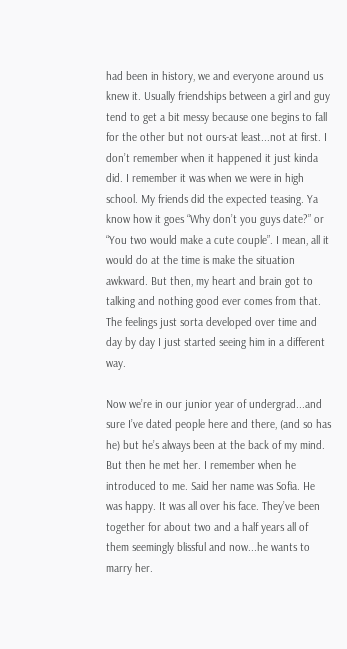had been in history, we and everyone around us knew it. Usually friendships between a girl and guy tend to get a bit messy because one begins to fall for the other but not ours-at least...not at first. I don’t remember when it happened it just kinda did. I remember it was when we were in high school. My friends did the expected teasing. Ya know how it goes “Why don’t you guys date?” or “You two would make a cute couple”. I mean, all it would do at the time is make the situation awkward. But then, my heart and brain got to talking and nothing good ever comes from that. The feelings just sorta developed over time and day by day I just started seeing him in a different way.

Now we’re in our junior year of undergrad...and sure I’ve dated people here and there, (and so has he) but he’s always been at the back of my mind. But then he met her. I remember when he introduced to me. Said her name was Sofia. He was happy. It was all over his face. They’ve been together for about two and a half years all of them seemingly blissful and now...he wants to marry her.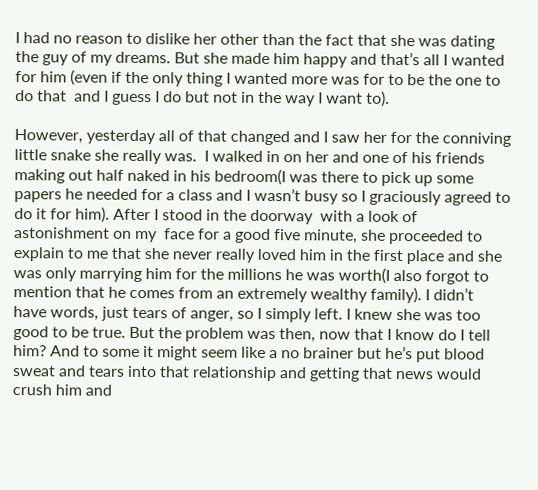I had no reason to dislike her other than the fact that she was dating the guy of my dreams. But she made him happy and that’s all I wanted for him (even if the only thing I wanted more was for to be the one to do that  and I guess I do but not in the way I want to).

However, yesterday all of that changed and I saw her for the conniving little snake she really was.  I walked in on her and one of his friends making out half naked in his bedroom(I was there to pick up some papers he needed for a class and I wasn’t busy so I graciously agreed to do it for him). After I stood in the doorway  with a look of astonishment on my  face for a good five minute, she proceeded to explain to me that she never really loved him in the first place and she was only marrying him for the millions he was worth(I also forgot to mention that he comes from an extremely wealthy family). I didn’t have words, just tears of anger, so I simply left. I knew she was too good to be true. But the problem was then, now that I know do I tell him? And to some it might seem like a no brainer but he’s put blood sweat and tears into that relationship and getting that news would crush him and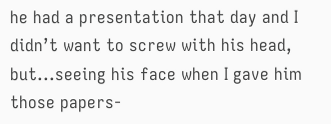he had a presentation that day and I didn’t want to screw with his head, but...seeing his face when I gave him those papers-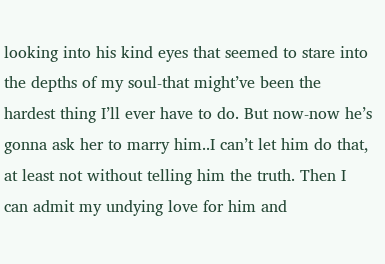looking into his kind eyes that seemed to stare into the depths of my soul-that might’ve been the hardest thing I’ll ever have to do. But now-now he’s gonna ask her to marry him..I can’t let him do that, at least not without telling him the truth. Then I can admit my undying love for him and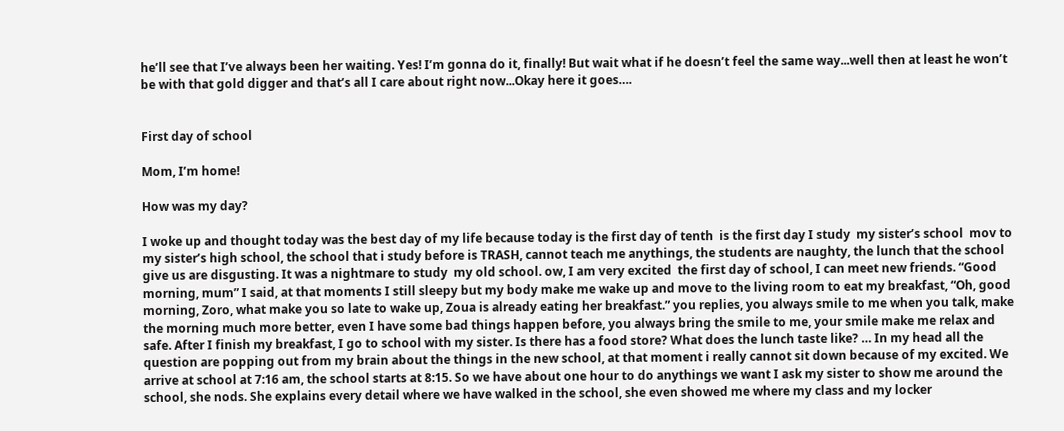he’ll see that I’ve always been her waiting. Yes! I’m gonna do it, finally! But wait what if he doesn’t feel the same way...well then at least he won’t be with that gold digger and that’s all I care about right now...Okay here it goes….


First day of school

Mom, I’m home!

How was my day?

I woke up and thought today was the best day of my life because today is the first day of tenth  is the first day I study  my sister’s school  mov to my sister’s high school, the school that i study before is TRASH, cannot teach me anythings, the students are naughty, the lunch that the school give us are disgusting. It was a nightmare to study  my old school. ow, I am very excited  the first day of school, I can meet new friends. “Good morning, mum” I said, at that moments I still sleepy but my body make me wake up and move to the living room to eat my breakfast, “Oh, good morning, Zoro, what make you so late to wake up, Zoua is already eating her breakfast.” you replies, you always smile to me when you talk, make the morning much more better, even I have some bad things happen before, you always bring the smile to me, your smile make me relax and safe. After I finish my breakfast, I go to school with my sister. Is there has a food store? What does the lunch taste like? … In my head all the question are popping out from my brain about the things in the new school, at that moment i really cannot sit down because of my excited. We arrive at school at 7:16 am, the school starts at 8:15. So we have about one hour to do anythings we want I ask my sister to show me around the school, she nods. She explains every detail where we have walked in the school, she even showed me where my class and my locker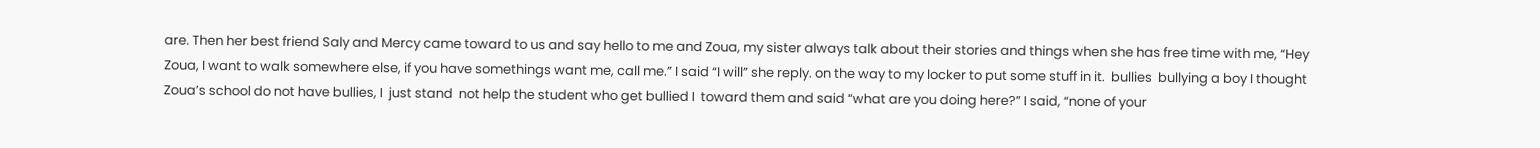are. Then her best friend Saly and Mercy came toward to us and say hello to me and Zoua, my sister always talk about their stories and things when she has free time with me, “Hey Zoua, I want to walk somewhere else, if you have somethings want me, call me.” I said “I will” she reply. on the way to my locker to put some stuff in it.  bullies  bullying a boy I thought Zoua’s school do not have bullies, I  just stand  not help the student who get bullied I  toward them and said “what are you doing here?” I said, “none of your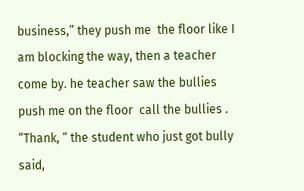business,” they push me  the floor like I am blocking the way, then a teacher come by. he teacher saw the bullies push me on the floor  call the bullies . “Thank, “ the student who just got bully said,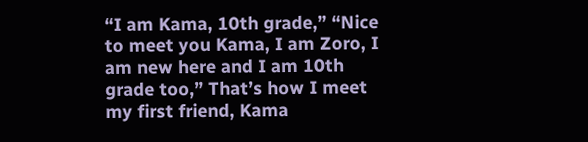“I am Kama, 10th grade,” “Nice to meet you Kama, I am Zoro, I am new here and I am 10th grade too,” That’s how I meet my first friend, Kama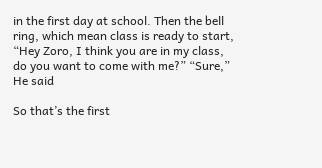in the first day at school. Then the bell ring, which mean class is ready to start, “Hey Zoro, I think you are in my class, do you want to come with me?” “Sure,” He said

So that’s the first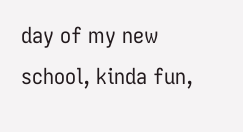day of my new school, kinda fun,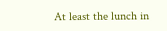At least the lunch in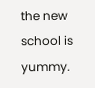the new school is yummy.